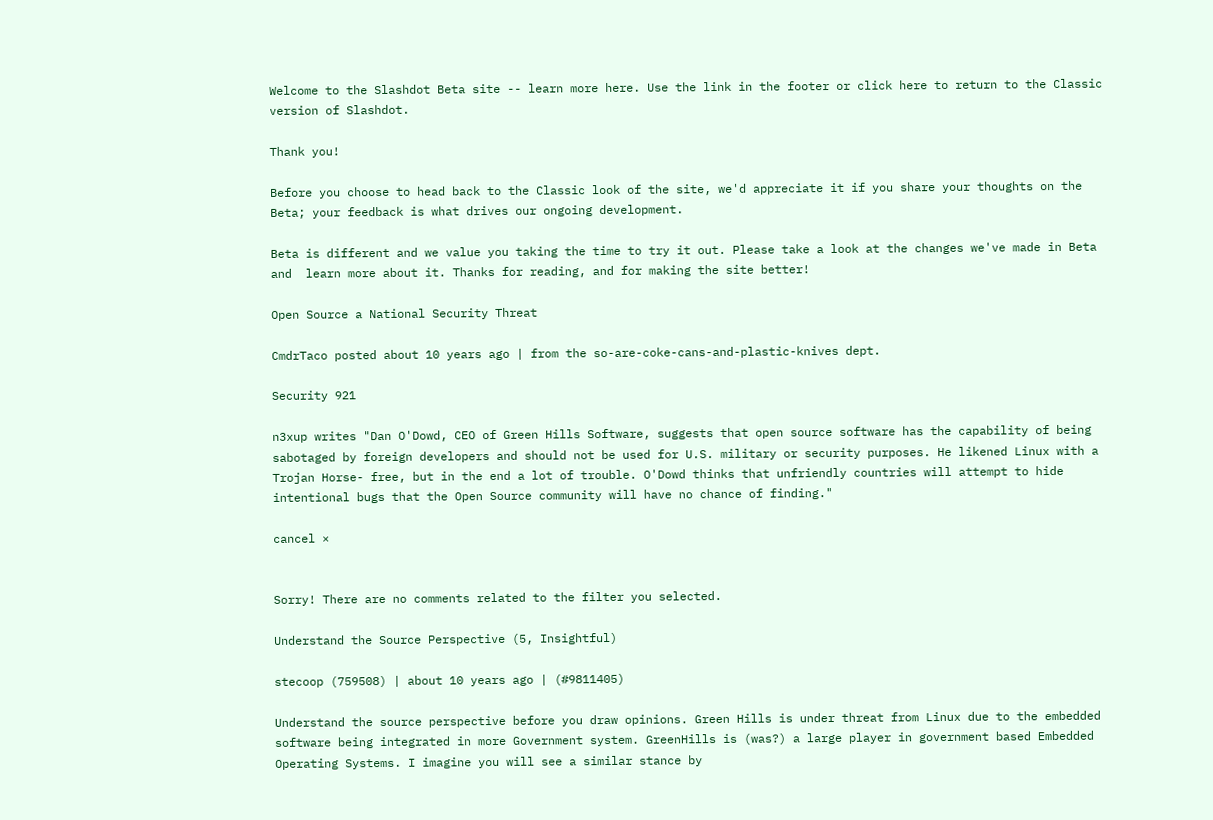Welcome to the Slashdot Beta site -- learn more here. Use the link in the footer or click here to return to the Classic version of Slashdot.

Thank you!

Before you choose to head back to the Classic look of the site, we'd appreciate it if you share your thoughts on the Beta; your feedback is what drives our ongoing development.

Beta is different and we value you taking the time to try it out. Please take a look at the changes we've made in Beta and  learn more about it. Thanks for reading, and for making the site better!

Open Source a National Security Threat

CmdrTaco posted about 10 years ago | from the so-are-coke-cans-and-plastic-knives dept.

Security 921

n3xup writes "Dan O'Dowd, CEO of Green Hills Software, suggests that open source software has the capability of being sabotaged by foreign developers and should not be used for U.S. military or security purposes. He likened Linux with a Trojan Horse- free, but in the end a lot of trouble. O'Dowd thinks that unfriendly countries will attempt to hide intentional bugs that the Open Source community will have no chance of finding."

cancel ×


Sorry! There are no comments related to the filter you selected.

Understand the Source Perspective (5, Insightful)

stecoop (759508) | about 10 years ago | (#9811405)

Understand the source perspective before you draw opinions. Green Hills is under threat from Linux due to the embedded software being integrated in more Government system. GreenHills is (was?) a large player in government based Embedded Operating Systems. I imagine you will see a similar stance by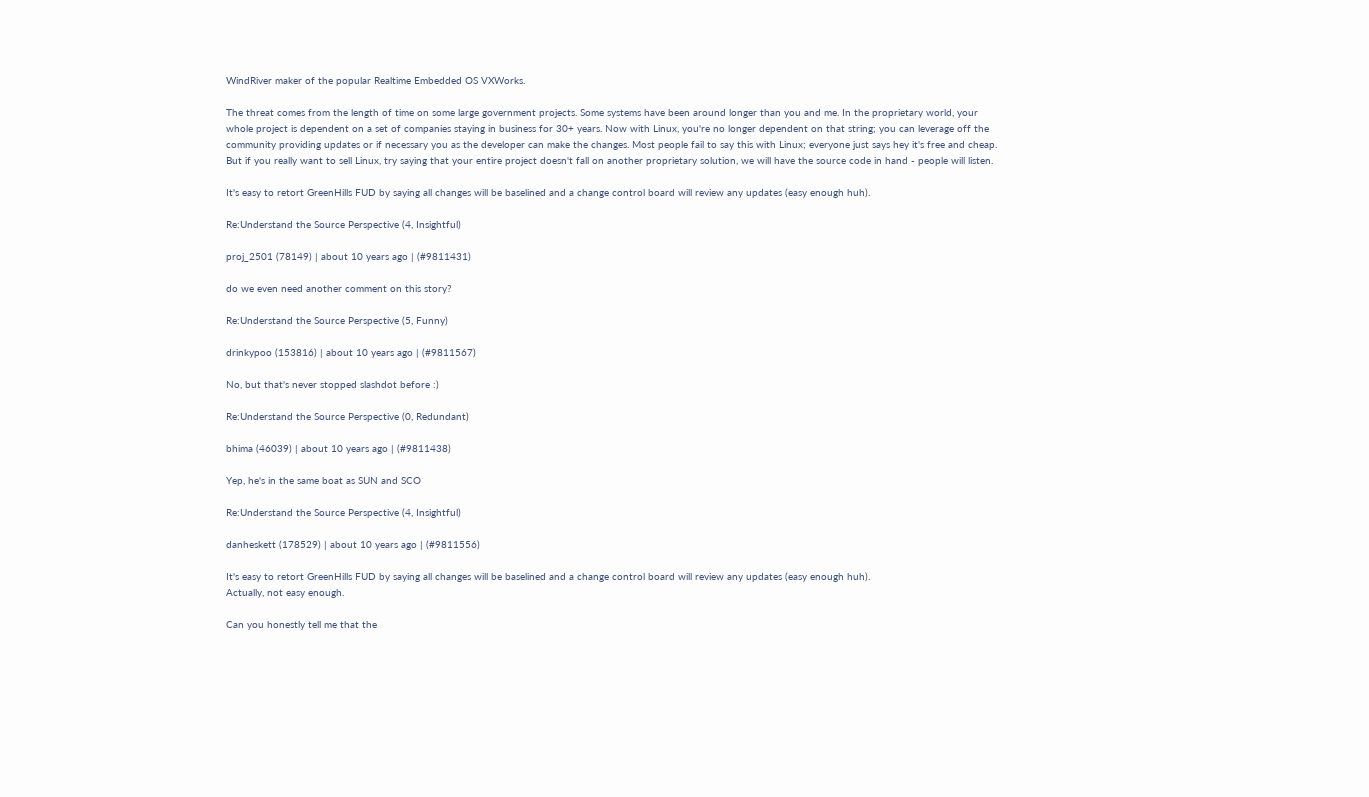WindRiver maker of the popular Realtime Embedded OS VXWorks.

The threat comes from the length of time on some large government projects. Some systems have been around longer than you and me. In the proprietary world, your whole project is dependent on a set of companies staying in business for 30+ years. Now with Linux, you're no longer dependent on that string; you can leverage off the community providing updates or if necessary you as the developer can make the changes. Most people fail to say this with Linux; everyone just says hey it's free and cheap. But if you really want to sell Linux, try saying that your entire project doesn't fall on another proprietary solution, we will have the source code in hand - people will listen.

It's easy to retort GreenHills FUD by saying all changes will be baselined and a change control board will review any updates (easy enough huh).

Re:Understand the Source Perspective (4, Insightful)

proj_2501 (78149) | about 10 years ago | (#9811431)

do we even need another comment on this story?

Re:Understand the Source Perspective (5, Funny)

drinkypoo (153816) | about 10 years ago | (#9811567)

No, but that's never stopped slashdot before :)

Re:Understand the Source Perspective (0, Redundant)

bhima (46039) | about 10 years ago | (#9811438)

Yep, he's in the same boat as SUN and SCO

Re:Understand the Source Perspective (4, Insightful)

danheskett (178529) | about 10 years ago | (#9811556)

It's easy to retort GreenHills FUD by saying all changes will be baselined and a change control board will review any updates (easy enough huh).
Actually, not easy enough.

Can you honestly tell me that the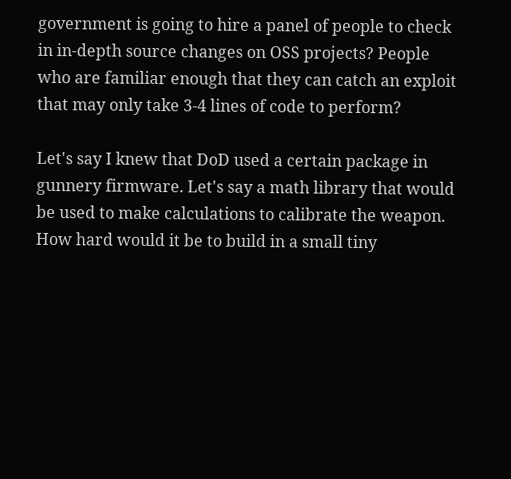government is going to hire a panel of people to check in in-depth source changes on OSS projects? People who are familiar enough that they can catch an exploit that may only take 3-4 lines of code to perform?

Let's say I knew that DoD used a certain package in gunnery firmware. Let's say a math library that would be used to make calculations to calibrate the weapon. How hard would it be to build in a small tiny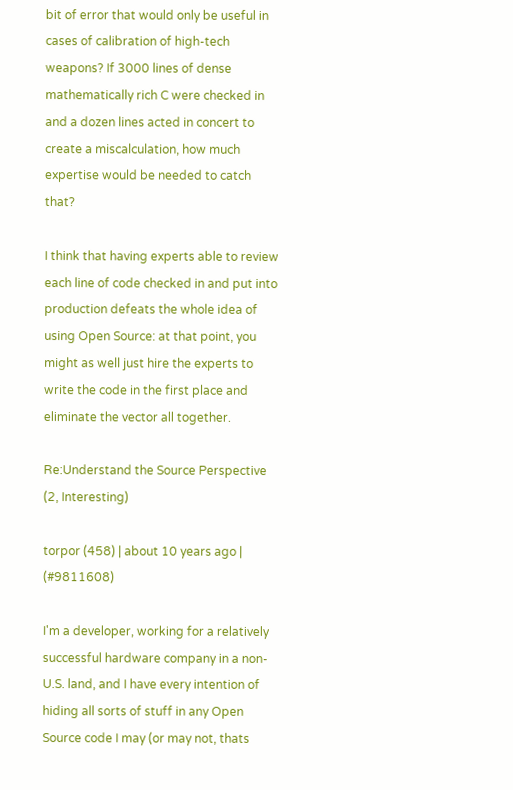bit of error that would only be useful in cases of calibration of high-tech weapons? If 3000 lines of dense mathematically rich C were checked in and a dozen lines acted in concert to create a miscalculation, how much expertise would be needed to catch that?

I think that having experts able to review each line of code checked in and put into production defeats the whole idea of using Open Source: at that point, you might as well just hire the experts to write the code in the first place and eliminate the vector all together.

Re:Understand the Source Perspective (2, Interesting)

torpor (458) | about 10 years ago | (#9811608)

I'm a developer, working for a relatively successful hardware company in a non-U.S. land, and I have every intention of hiding all sorts of stuff in any Open Source code I may (or may not, thats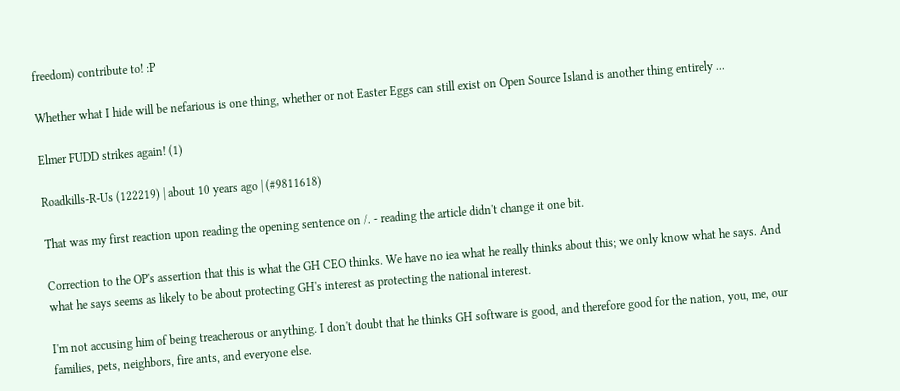freedom) contribute to! :P

Whether what I hide will be nefarious is one thing, whether or not Easter Eggs can still exist on Open Source Island is another thing entirely ...

Elmer FUDD strikes again! (1)

Roadkills-R-Us (122219) | about 10 years ago | (#9811618)

That was my first reaction upon reading the opening sentence on /. - reading the article didn't change it one bit.

Correction to the OP's assertion that this is what the GH CEO thinks. We have no iea what he really thinks about this; we only know what he says. And what he says seems as likely to be about protecting GH's interest as protecting the national interest.

I'm not accusing him of being treacherous or anything. I don't doubt that he thinks GH software is good, and therefore good for the nation, you, me, our families, pets, neighbors, fire ants, and everyone else.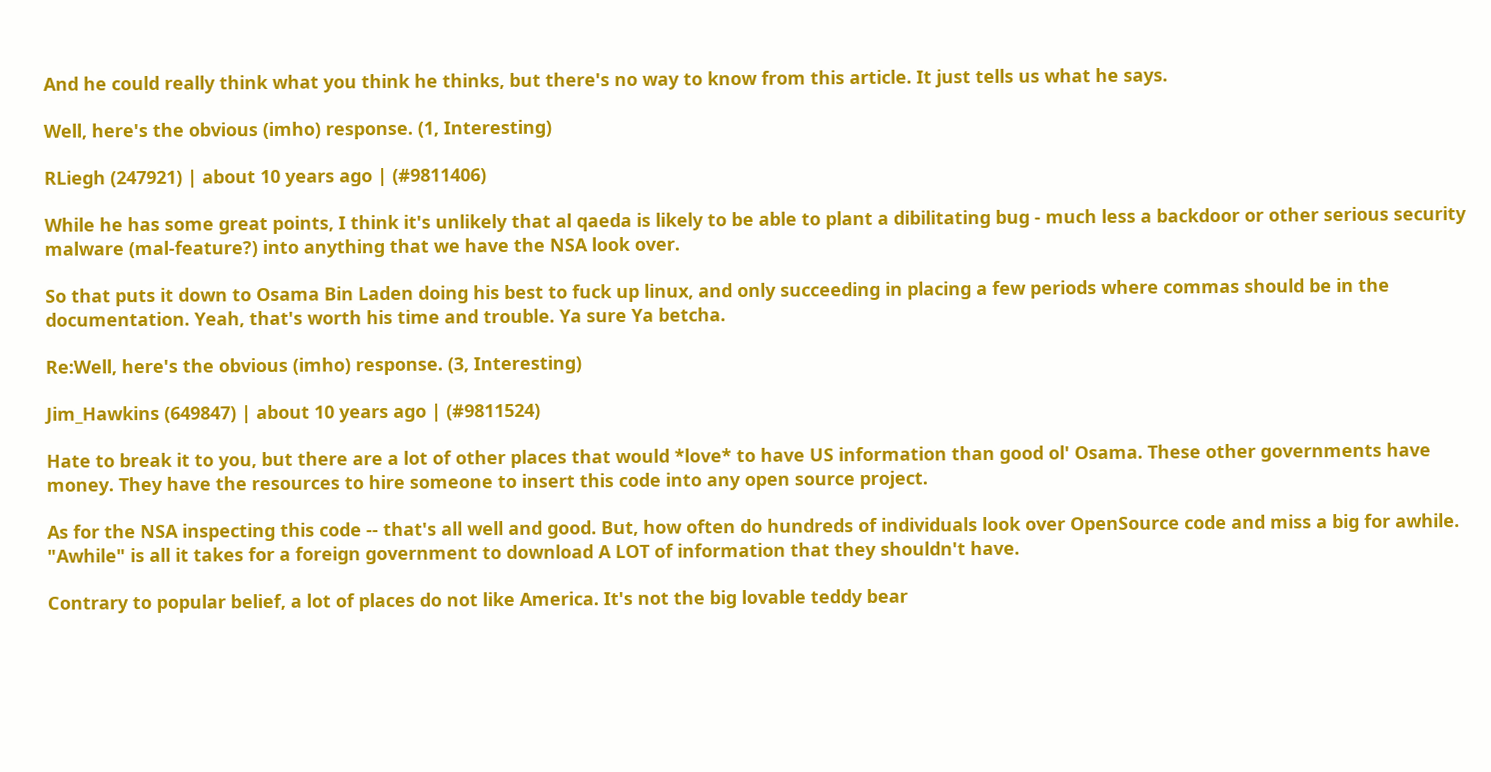And he could really think what you think he thinks, but there's no way to know from this article. It just tells us what he says.

Well, here's the obvious (imho) response. (1, Interesting)

RLiegh (247921) | about 10 years ago | (#9811406)

While he has some great points, I think it's unlikely that al qaeda is likely to be able to plant a dibilitating bug - much less a backdoor or other serious security malware (mal-feature?) into anything that we have the NSA look over.

So that puts it down to Osama Bin Laden doing his best to fuck up linux, and only succeeding in placing a few periods where commas should be in the documentation. Yeah, that's worth his time and trouble. Ya sure Ya betcha.

Re:Well, here's the obvious (imho) response. (3, Interesting)

Jim_Hawkins (649847) | about 10 years ago | (#9811524)

Hate to break it to you, but there are a lot of other places that would *love* to have US information than good ol' Osama. These other governments have money. They have the resources to hire someone to insert this code into any open source project.

As for the NSA inspecting this code -- that's all well and good. But, how often do hundreds of individuals look over OpenSource code and miss a big for awhile. "Awhile" is all it takes for a foreign government to download A LOT of information that they shouldn't have.

Contrary to popular belief, a lot of places do not like America. It's not the big lovable teddy bear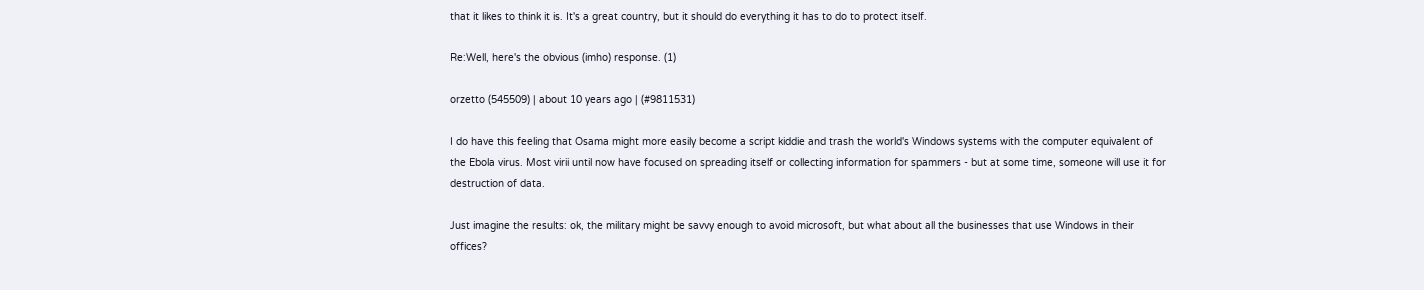that it likes to think it is. It's a great country, but it should do everything it has to do to protect itself.

Re:Well, here's the obvious (imho) response. (1)

orzetto (545509) | about 10 years ago | (#9811531)

I do have this feeling that Osama might more easily become a script kiddie and trash the world's Windows systems with the computer equivalent of the Ebola virus. Most virii until now have focused on spreading itself or collecting information for spammers - but at some time, someone will use it for destruction of data.

Just imagine the results: ok, the military might be savvy enough to avoid microsoft, but what about all the businesses that use Windows in their offices?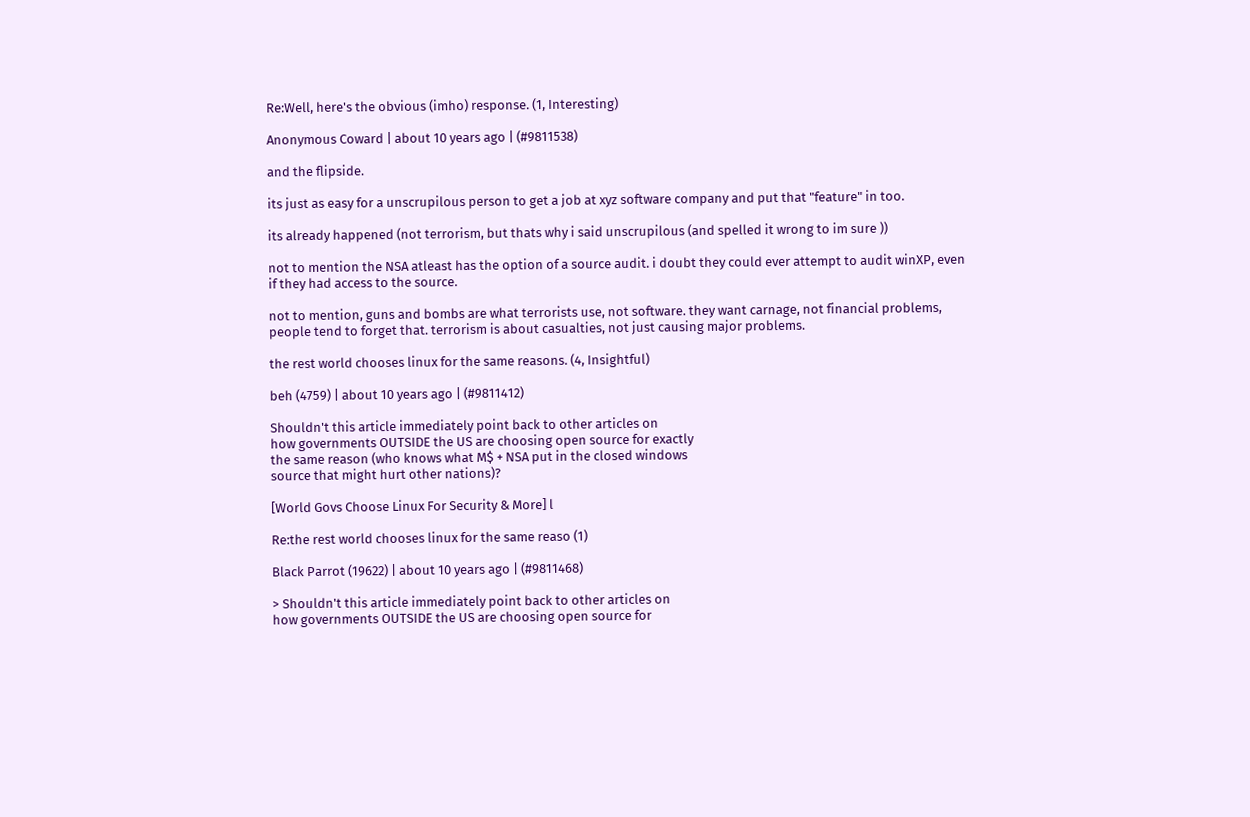Re:Well, here's the obvious (imho) response. (1, Interesting)

Anonymous Coward | about 10 years ago | (#9811538)

and the flipside.

its just as easy for a unscrupilous person to get a job at xyz software company and put that "feature" in too.

its already happened (not terrorism, but thats why i said unscrupilous (and spelled it wrong to im sure ))

not to mention the NSA atleast has the option of a source audit. i doubt they could ever attempt to audit winXP, even if they had access to the source.

not to mention, guns and bombs are what terrorists use, not software. they want carnage, not financial problems, people tend to forget that. terrorism is about casualties, not just causing major problems.

the rest world chooses linux for the same reasons. (4, Insightful)

beh (4759) | about 10 years ago | (#9811412)

Shouldn't this article immediately point back to other articles on
how governments OUTSIDE the US are choosing open source for exactly
the same reason (who knows what M$ + NSA put in the closed windows
source that might hurt other nations)?

[World Govs Choose Linux For Security & More] l

Re:the rest world chooses linux for the same reaso (1)

Black Parrot (19622) | about 10 years ago | (#9811468)

> Shouldn't this article immediately point back to other articles on
how governments OUTSIDE the US are choosing open source for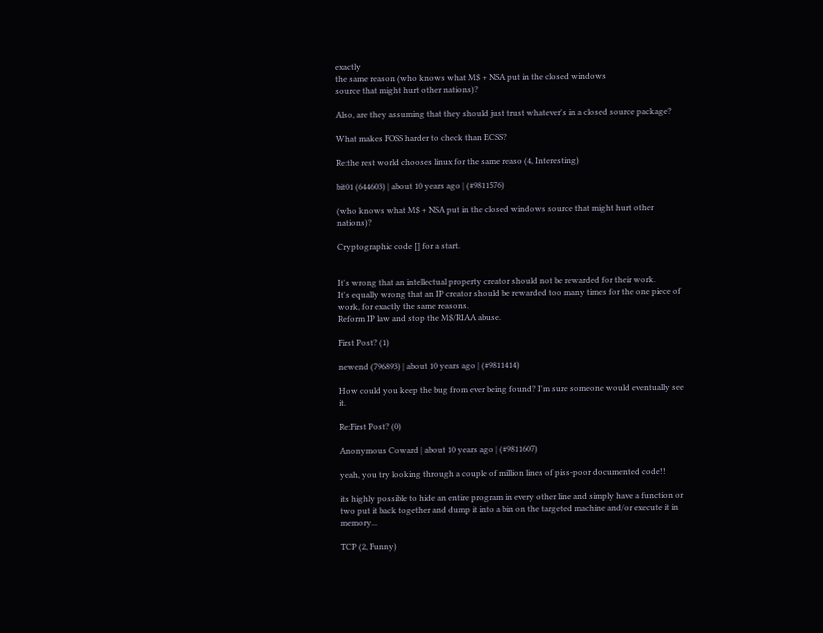exactly
the same reason (who knows what M$ + NSA put in the closed windows
source that might hurt other nations)?

Also, are they assuming that they should just trust whatever's in a closed source package?

What makes FOSS harder to check than ECSS?

Re:the rest world chooses linux for the same reaso (4, Interesting)

bit01 (644603) | about 10 years ago | (#9811576)

(who knows what M$ + NSA put in the closed windows source that might hurt other nations)?

Cryptographic code [] for a start.


It's wrong that an intellectual property creator should not be rewarded for their work.
It's equally wrong that an IP creator should be rewarded too many times for the one piece of work, for exactly the same reasons.
Reform IP law and stop the M$/RIAA abuse.

First Post? (1)

newend (796893) | about 10 years ago | (#9811414)

How could you keep the bug from ever being found? I'm sure someone would eventually see it.

Re:First Post? (0)

Anonymous Coward | about 10 years ago | (#9811607)

yeah, you try looking through a couple of million lines of piss-poor documented code!!

its highly possible to hide an entire program in every other line and simply have a function or two put it back together and dump it into a bin on the targeted machine and/or execute it in memory...

TCP (2, Funny)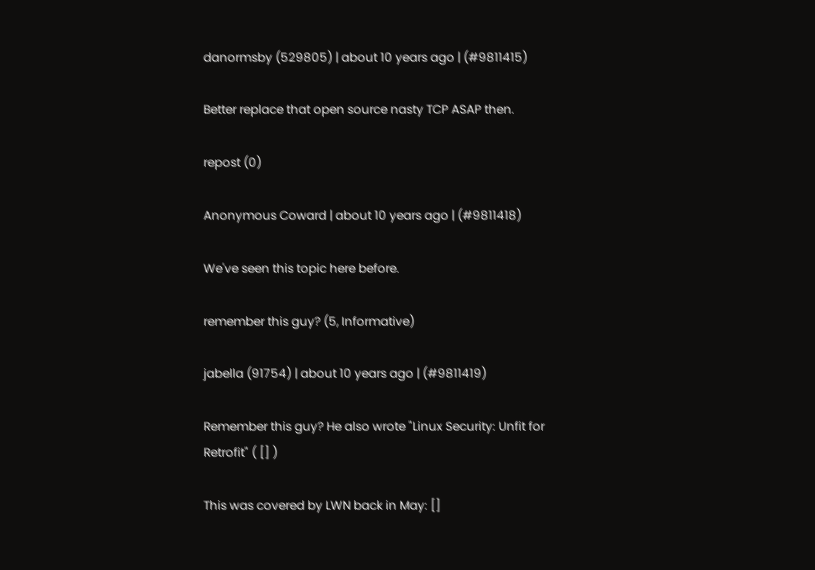danormsby (529805) | about 10 years ago | (#9811415)

Better replace that open source nasty TCP ASAP then.

repost (0)

Anonymous Coward | about 10 years ago | (#9811418)

We've seen this topic here before.

remember this guy? (5, Informative)

jabella (91754) | about 10 years ago | (#9811419)

Remember this guy? He also wrote "Linux Security: Unfit for Retrofit" ( [] )

This was covered by LWN back in May: []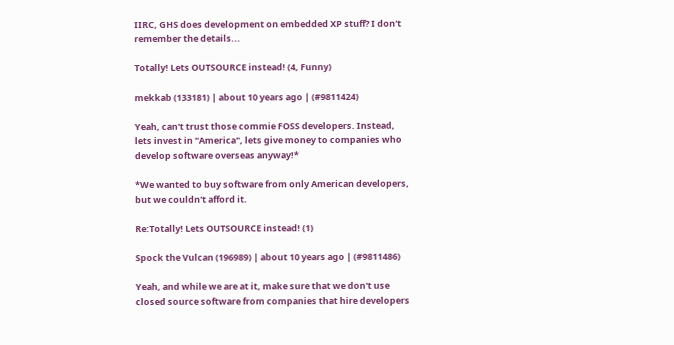IIRC, GHS does development on embedded XP stuff? I don't remember the details...

Totally! Lets OUTSOURCE instead! (4, Funny)

mekkab (133181) | about 10 years ago | (#9811424)

Yeah, can't trust those commie FOSS developers. Instead, lets invest in "America", lets give money to companies who develop software overseas anyway!*

*We wanted to buy software from only American developers, but we couldn't afford it.

Re:Totally! Lets OUTSOURCE instead! (1)

Spock the Vulcan (196989) | about 10 years ago | (#9811486)

Yeah, and while we are at it, make sure that we don't use closed source software from companies that hire developers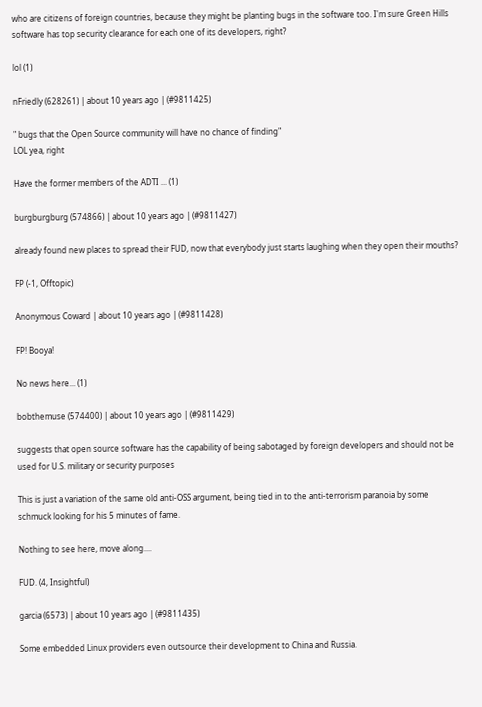who are citizens of foreign countries, because they might be planting bugs in the software too. I'm sure Green Hills software has top security clearance for each one of its developers, right?

lol (1)

nFriedly (628261) | about 10 years ago | (#9811425)

" bugs that the Open Source community will have no chance of finding"
LOL yea, right

Have the former members of the ADTI ... (1)

burgburgburg (574866) | about 10 years ago | (#9811427)

already found new places to spread their FUD, now that everybody just starts laughing when they open their mouths?

FP (-1, Offtopic)

Anonymous Coward | about 10 years ago | (#9811428)

FP! Booya!

No news here... (1)

bobthemuse (574400) | about 10 years ago | (#9811429)

suggests that open source software has the capability of being sabotaged by foreign developers and should not be used for U.S. military or security purposes

This is just a variation of the same old anti-OSS argument, being tied in to the anti-terrorism paranoia by some schmuck looking for his 5 minutes of fame.

Nothing to see here, move along....

FUD. (4, Insightful)

garcia (6573) | about 10 years ago | (#9811435)

Some embedded Linux providers even outsource their development to China and Russia.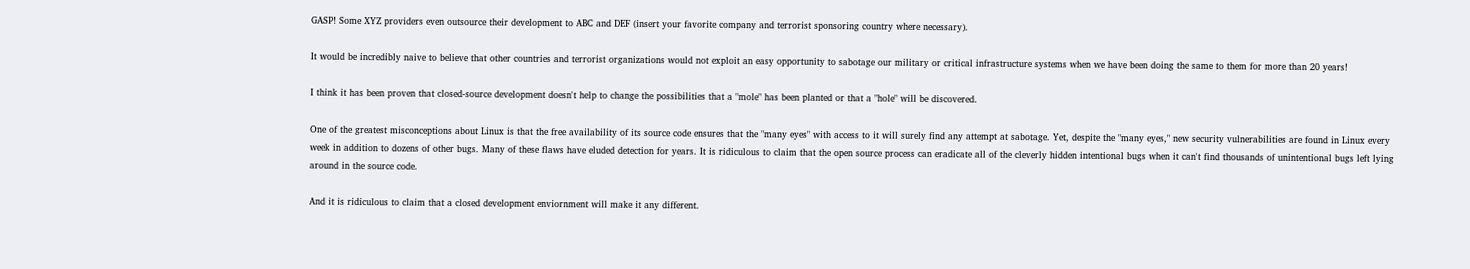GASP! Some XYZ providers even outsource their development to ABC and DEF (insert your favorite company and terrorist sponsoring country where necessary).

It would be incredibly naive to believe that other countries and terrorist organizations would not exploit an easy opportunity to sabotage our military or critical infrastructure systems when we have been doing the same to them for more than 20 years!

I think it has been proven that closed-source development doesn't help to change the possibilities that a "mole" has been planted or that a "hole" will be discovered.

One of the greatest misconceptions about Linux is that the free availability of its source code ensures that the "many eyes" with access to it will surely find any attempt at sabotage. Yet, despite the "many eyes," new security vulnerabilities are found in Linux every week in addition to dozens of other bugs. Many of these flaws have eluded detection for years. It is ridiculous to claim that the open source process can eradicate all of the cleverly hidden intentional bugs when it can't find thousands of unintentional bugs left lying around in the source code.

And it is ridiculous to claim that a closed development enviornment will make it any different.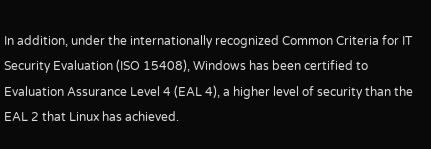In addition, under the internationally recognized Common Criteria for IT Security Evaluation (ISO 15408), Windows has been certified to Evaluation Assurance Level 4 (EAL 4), a higher level of security than the EAL 2 that Linux has achieved.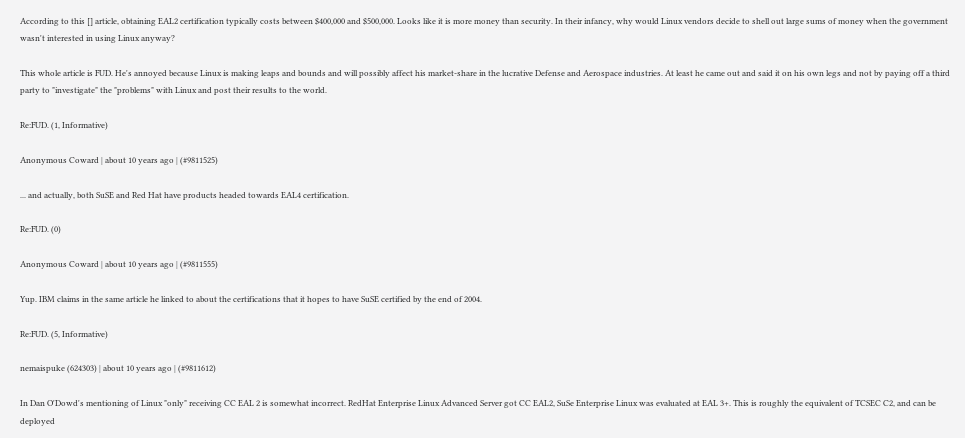According to this [] article, obtaining EAL2 certification typically costs between $400,000 and $500,000. Looks like it is more money than security. In their infancy, why would Linux vendors decide to shell out large sums of money when the government wasn't interested in using Linux anyway?

This whole article is FUD. He's annoyed because Linux is making leaps and bounds and will possibly affect his market-share in the lucrative Defense and Aerospace industries. At least he came out and said it on his own legs and not by paying off a third party to "investigate" the "problems" with Linux and post their results to the world.

Re:FUD. (1, Informative)

Anonymous Coward | about 10 years ago | (#9811525)

... and actually, both SuSE and Red Hat have products headed towards EAL4 certification.

Re:FUD. (0)

Anonymous Coward | about 10 years ago | (#9811555)

Yup. IBM claims in the same article he linked to about the certifications that it hopes to have SuSE certified by the end of 2004.

Re:FUD. (5, Informative)

nemaispuke (624303) | about 10 years ago | (#9811612)

In Dan O'Dowd's mentioning of Linux "only" receiving CC EAL 2 is somewhat incorrect. RedHat Enterprise Linux Advanced Server got CC EAL2, SuSe Enterprise Linux was evaluated at EAL 3+. This is roughly the equivalent of TCSEC C2, and can be deployed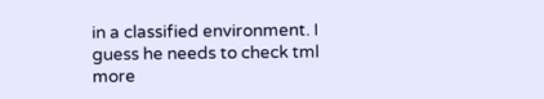in a classified environment. I guess he needs to check tml more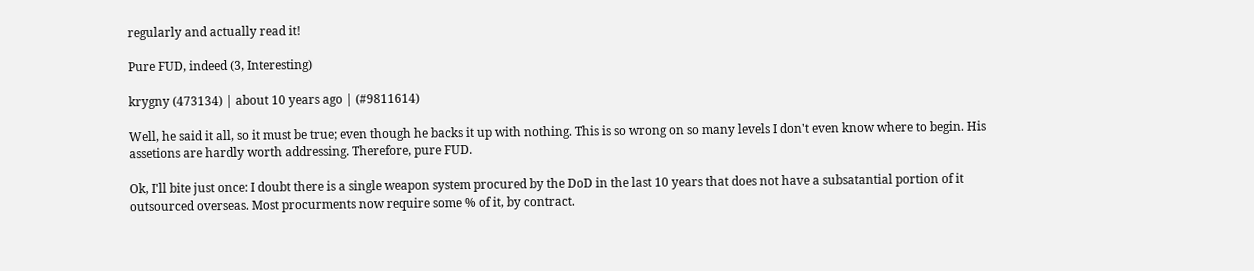regularly and actually read it!

Pure FUD, indeed (3, Interesting)

krygny (473134) | about 10 years ago | (#9811614)

Well, he said it all, so it must be true; even though he backs it up with nothing. This is so wrong on so many levels I don't even know where to begin. His assetions are hardly worth addressing. Therefore, pure FUD.

Ok, I'll bite just once: I doubt there is a single weapon system procured by the DoD in the last 10 years that does not have a subsatantial portion of it outsourced overseas. Most procurments now require some % of it, by contract.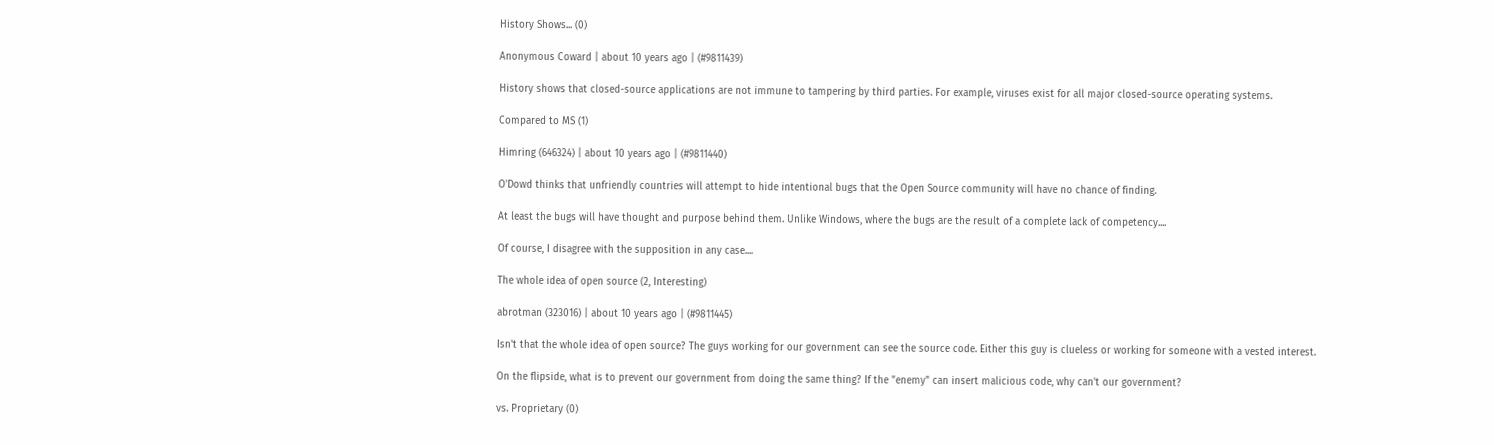History Shows... (0)

Anonymous Coward | about 10 years ago | (#9811439)

History shows that closed-source applications are not immune to tampering by third parties. For example, viruses exist for all major closed-source operating systems.

Compared to MS (1)

Himring (646324) | about 10 years ago | (#9811440)

O'Dowd thinks that unfriendly countries will attempt to hide intentional bugs that the Open Source community will have no chance of finding.

At least the bugs will have thought and purpose behind them. Unlike Windows, where the bugs are the result of a complete lack of competency....

Of course, I disagree with the supposition in any case....

The whole idea of open source (2, Interesting)

abrotman (323016) | about 10 years ago | (#9811445)

Isn't that the whole idea of open source? The guys working for our government can see the source code. Either this guy is clueless or working for someone with a vested interest.

On the flipside, what is to prevent our government from doing the same thing? If the "enemy" can insert malicious code, why can't our government?

vs. Proprietary (0)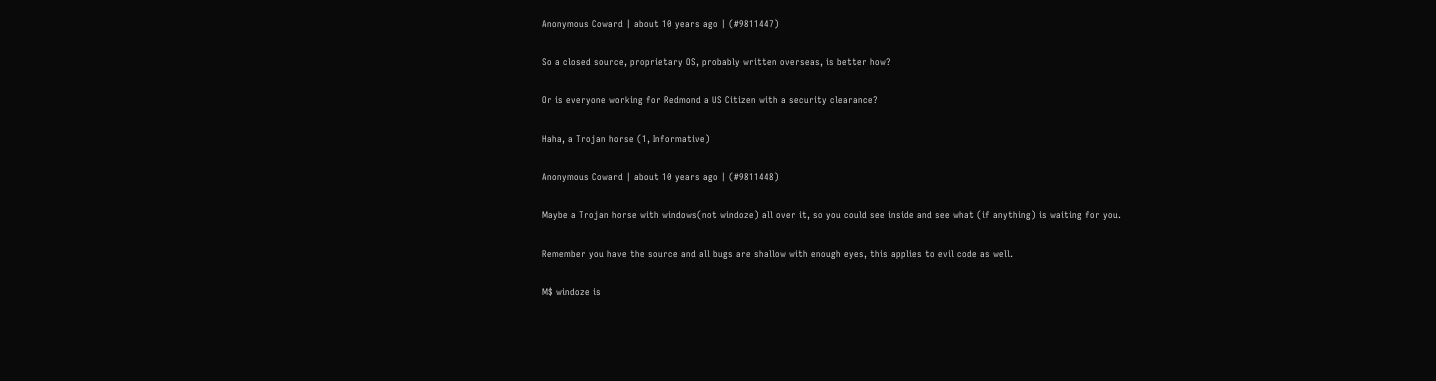Anonymous Coward | about 10 years ago | (#9811447)

So a closed source, proprietary OS, probably written overseas, is better how?

Or is everyone working for Redmond a US Citizen with a security clearance?

Haha, a Trojan horse (1, Informative)

Anonymous Coward | about 10 years ago | (#9811448)

Maybe a Trojan horse with windows(not windoze) all over it, so you could see inside and see what (if anything) is waiting for you.

Remember you have the source and all bugs are shallow with enough eyes, this applies to evil code as well.

M$ windoze is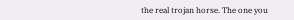the real trojan horse. The one you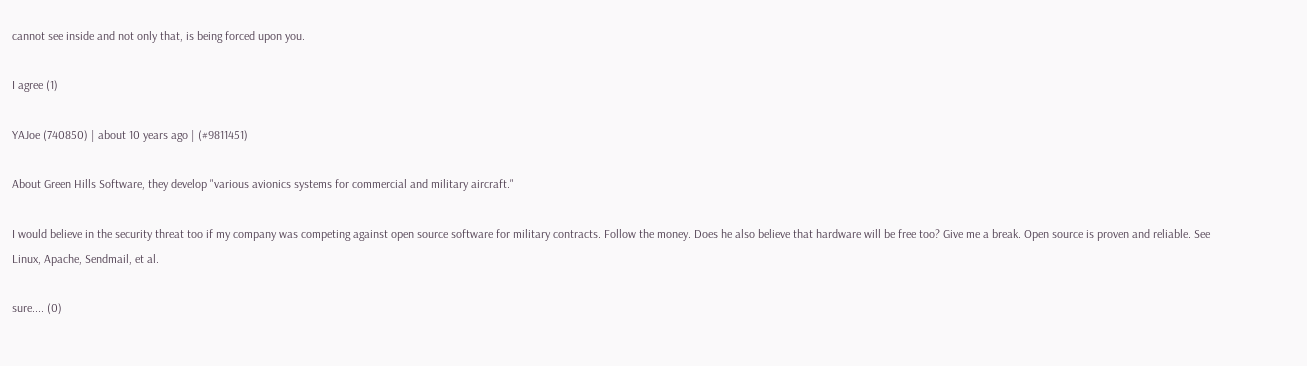cannot see inside and not only that, is being forced upon you.

I agree (1)

YAJoe (740850) | about 10 years ago | (#9811451)

About Green Hills Software, they develop "various avionics systems for commercial and military aircraft."

I would believe in the security threat too if my company was competing against open source software for military contracts. Follow the money. Does he also believe that hardware will be free too? Give me a break. Open source is proven and reliable. See Linux, Apache, Sendmail, et al.

sure.... (0)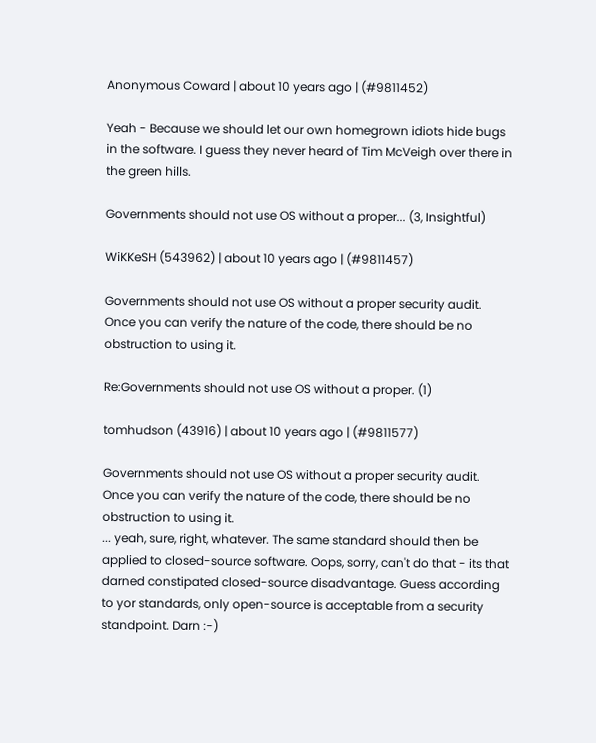Anonymous Coward | about 10 years ago | (#9811452)

Yeah - Because we should let our own homegrown idiots hide bugs in the software. I guess they never heard of Tim McVeigh over there in the green hills.

Governments should not use OS without a proper... (3, Insightful)

WiKKeSH (543962) | about 10 years ago | (#9811457)

Governments should not use OS without a proper security audit. Once you can verify the nature of the code, there should be no obstruction to using it.

Re:Governments should not use OS without a proper. (1)

tomhudson (43916) | about 10 years ago | (#9811577)

Governments should not use OS without a proper security audit. Once you can verify the nature of the code, there should be no obstruction to using it.
... yeah, sure, right, whatever. The same standard should then be applied to closed-source software. Oops, sorry, can't do that - its that darned constipated closed-source disadvantage. Guess according to yor standards, only open-source is acceptable from a security standpoint. Darn :-)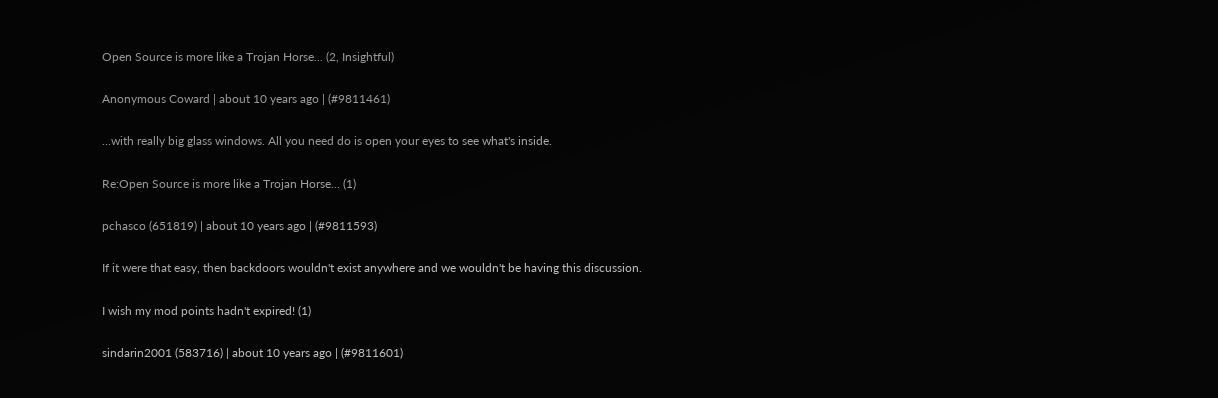Open Source is more like a Trojan Horse... (2, Insightful)

Anonymous Coward | about 10 years ago | (#9811461)

...with really big glass windows. All you need do is open your eyes to see what's inside.

Re:Open Source is more like a Trojan Horse... (1)

pchasco (651819) | about 10 years ago | (#9811593)

If it were that easy, then backdoors wouldn't exist anywhere and we wouldn't be having this discussion.

I wish my mod points hadn't expired! (1)

sindarin2001 (583716) | about 10 years ago | (#9811601)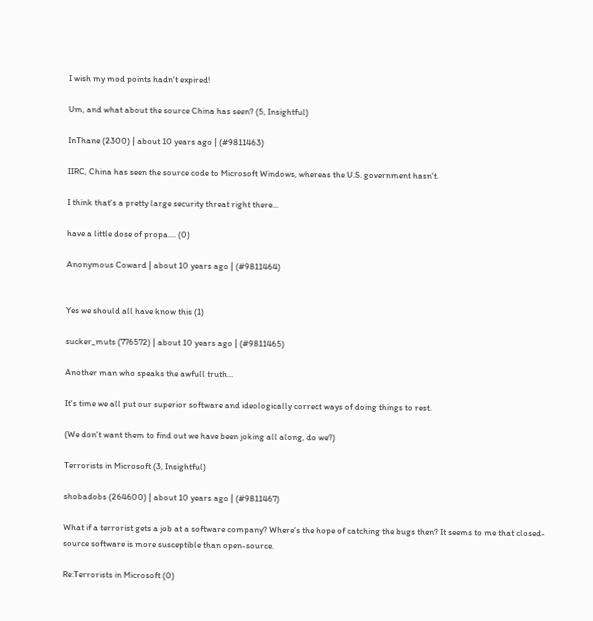I wish my mod points hadn't expired!

Um, and what about the source China has seen? (5, Insightful)

InThane (2300) | about 10 years ago | (#9811463)

IIRC, China has seen the source code to Microsoft Windows, whereas the U.S. government hasn't.

I think that's a pretty large security threat right there...

have a little dose of propa.... (0)

Anonymous Coward | about 10 years ago | (#9811464)


Yes we should all have know this (1)

sucker_muts (776572) | about 10 years ago | (#9811465)

Another man who speaks the awfull truth...

It's time we all put our superior software and ideologically correct ways of doing things to rest.

(We don't want them to find out we have been joking all along, do we?)

Terrorists in Microsoft (3, Insightful)

shobadobs (264600) | about 10 years ago | (#9811467)

What if a terrorist gets a job at a software company? Where's the hope of catching the bugs then? It seems to me that closed-source software is more susceptible than open-source.

Re:Terrorists in Microsoft (0)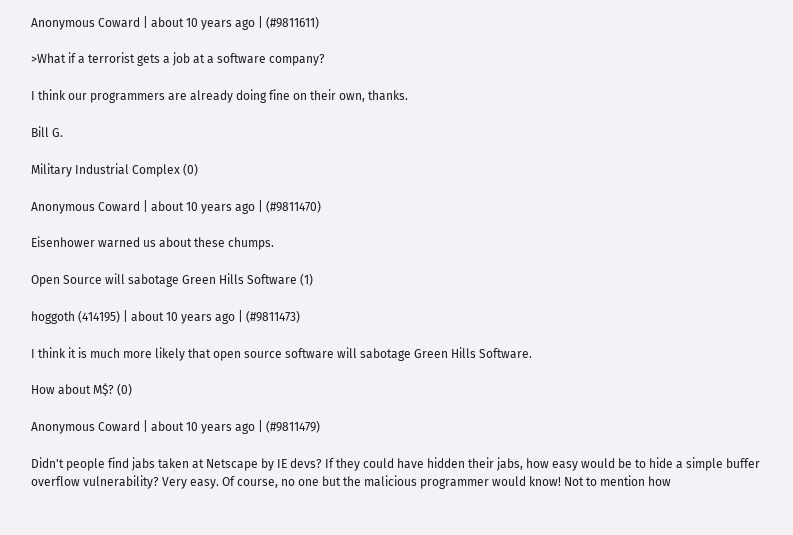Anonymous Coward | about 10 years ago | (#9811611)

>What if a terrorist gets a job at a software company?

I think our programmers are already doing fine on their own, thanks.

Bill G.

Military Industrial Complex (0)

Anonymous Coward | about 10 years ago | (#9811470)

Eisenhower warned us about these chumps.

Open Source will sabotage Green Hills Software (1)

hoggoth (414195) | about 10 years ago | (#9811473)

I think it is much more likely that open source software will sabotage Green Hills Software.

How about M$? (0)

Anonymous Coward | about 10 years ago | (#9811479)

Didn't people find jabs taken at Netscape by IE devs? If they could have hidden their jabs, how easy would be to hide a simple buffer overflow vulnerability? Very easy. Of course, no one but the malicious programmer would know! Not to mention how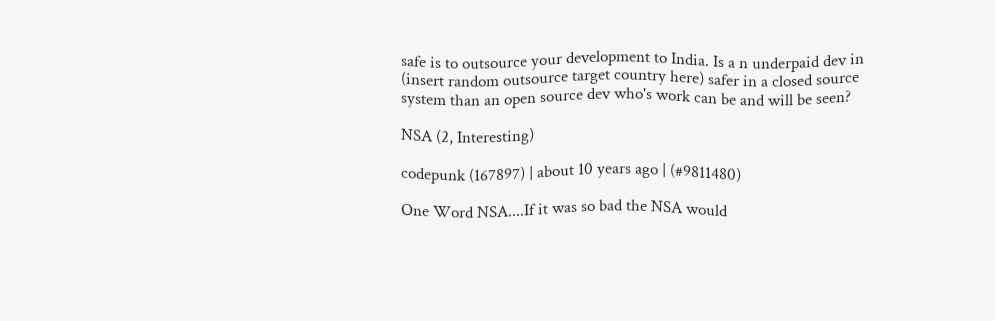safe is to outsource your development to India. Is a n underpaid dev in (insert random outsource target country here) safer in a closed source system than an open source dev who's work can be and will be seen?

NSA (2, Interesting)

codepunk (167897) | about 10 years ago | (#9811480)

One Word NSA....If it was so bad the NSA would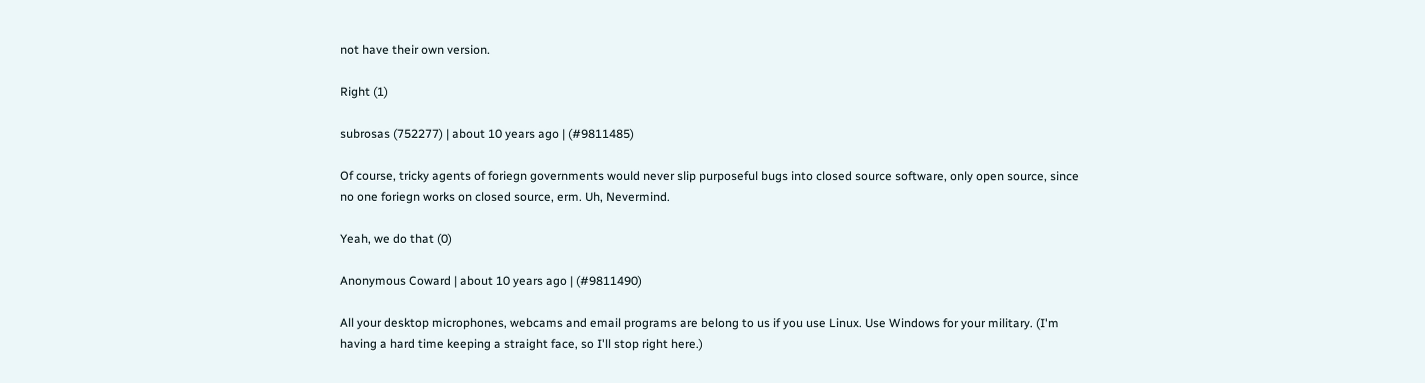not have their own version.

Right (1)

subrosas (752277) | about 10 years ago | (#9811485)

Of course, tricky agents of foriegn governments would never slip purposeful bugs into closed source software, only open source, since no one foriegn works on closed source, erm. Uh, Nevermind.

Yeah, we do that (0)

Anonymous Coward | about 10 years ago | (#9811490)

All your desktop microphones, webcams and email programs are belong to us if you use Linux. Use Windows for your military. (I'm having a hard time keeping a straight face, so I'll stop right here.)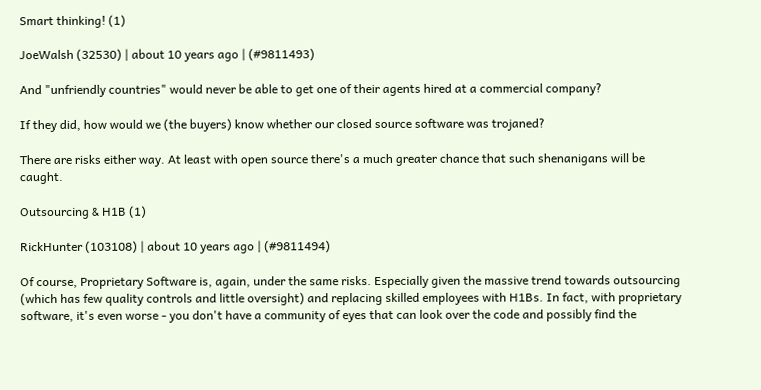Smart thinking! (1)

JoeWalsh (32530) | about 10 years ago | (#9811493)

And "unfriendly countries" would never be able to get one of their agents hired at a commercial company?

If they did, how would we (the buyers) know whether our closed source software was trojaned?

There are risks either way. At least with open source there's a much greater chance that such shenanigans will be caught.

Outsourcing & H1B (1)

RickHunter (103108) | about 10 years ago | (#9811494)

Of course, Proprietary Software is, again, under the same risks. Especially given the massive trend towards outsourcing (which has few quality controls and little oversight) and replacing skilled employees with H1Bs. In fact, with proprietary software, it's even worse - you don't have a community of eyes that can look over the code and possibly find the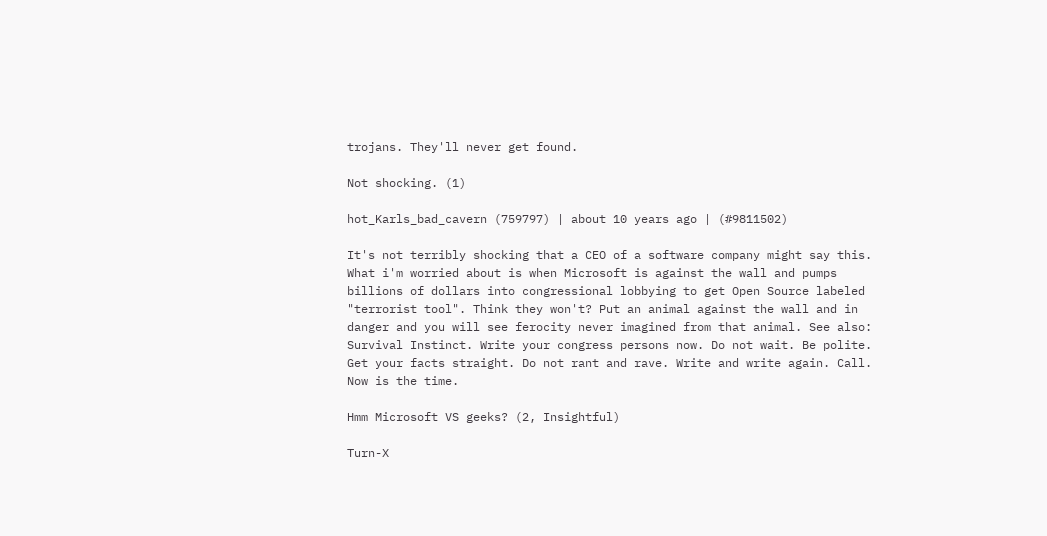trojans. They'll never get found.

Not shocking. (1)

hot_Karls_bad_cavern (759797) | about 10 years ago | (#9811502)

It's not terribly shocking that a CEO of a software company might say this. What i'm worried about is when Microsoft is against the wall and pumps billions of dollars into congressional lobbying to get Open Source labeled "terrorist tool". Think they won't? Put an animal against the wall and in danger and you will see ferocity never imagined from that animal. See also: Survival Instinct. Write your congress persons now. Do not wait. Be polite. Get your facts straight. Do not rant and rave. Write and write again. Call. Now is the time.

Hmm Microsoft VS geeks? (2, Insightful)

Turn-X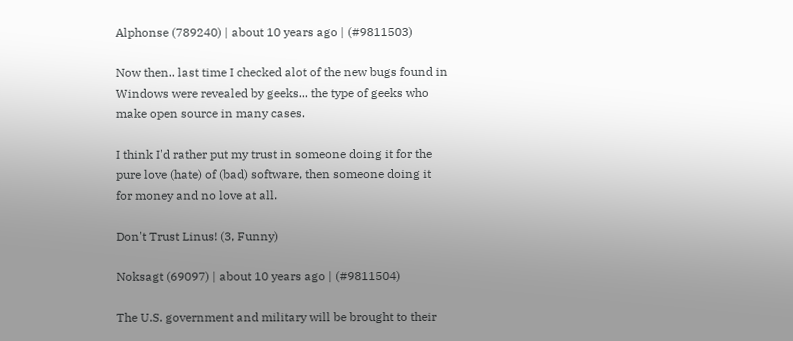Alphonse (789240) | about 10 years ago | (#9811503)

Now then.. last time I checked alot of the new bugs found in Windows were revealed by geeks... the type of geeks who make open source in many cases.

I think I'd rather put my trust in someone doing it for the pure love (hate) of (bad) software, then someone doing it for money and no love at all.

Don't Trust Linus! (3, Funny)

Noksagt (69097) | about 10 years ago | (#9811504)

The U.S. government and military will be brought to their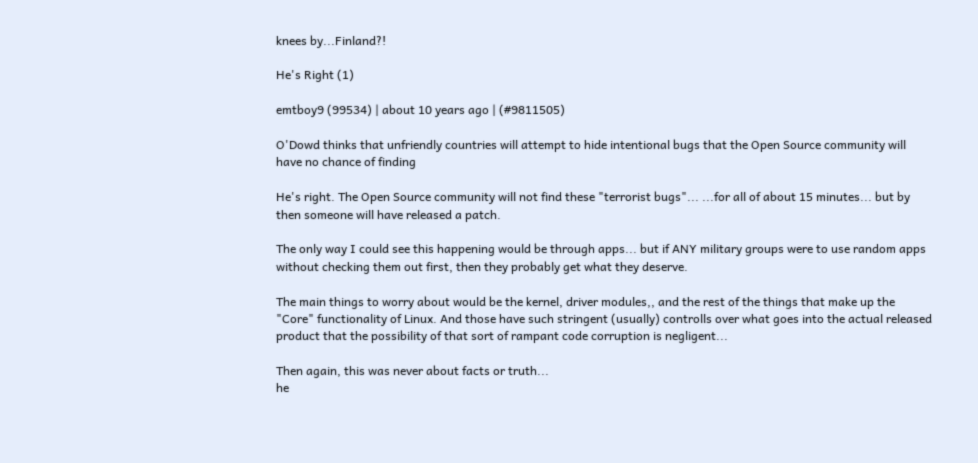knees by...Finland?!

He's Right (1)

emtboy9 (99534) | about 10 years ago | (#9811505)

O'Dowd thinks that unfriendly countries will attempt to hide intentional bugs that the Open Source community will have no chance of finding

He's right. The Open Source community will not find these "terrorist bugs"... ...for all of about 15 minutes... but by then someone will have released a patch.

The only way I could see this happening would be through apps... but if ANY military groups were to use random apps without checking them out first, then they probably get what they deserve.

The main things to worry about would be the kernel, driver modules,, and the rest of the things that make up the "Core" functionality of Linux. And those have such stringent (usually) controlls over what goes into the actual released product that the possibility of that sort of rampant code corruption is negligent...

Then again, this was never about facts or truth...
he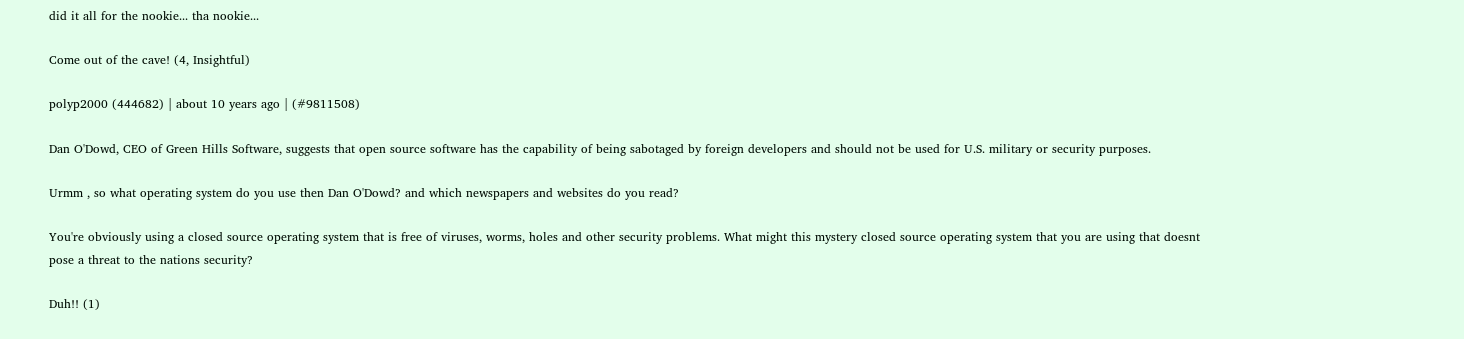did it all for the nookie... tha nookie...

Come out of the cave! (4, Insightful)

polyp2000 (444682) | about 10 years ago | (#9811508)

Dan O'Dowd, CEO of Green Hills Software, suggests that open source software has the capability of being sabotaged by foreign developers and should not be used for U.S. military or security purposes.

Urmm , so what operating system do you use then Dan O'Dowd? and which newspapers and websites do you read?

You're obviously using a closed source operating system that is free of viruses, worms, holes and other security problems. What might this mystery closed source operating system that you are using that doesnt pose a threat to the nations security?

Duh!! (1)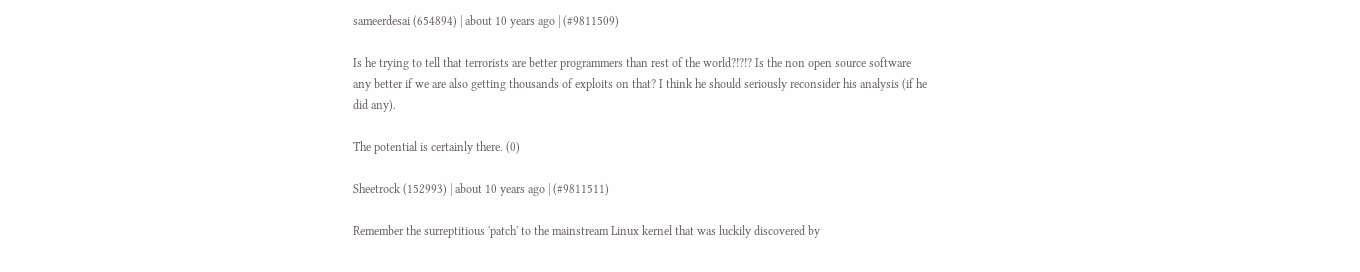sameerdesai (654894) | about 10 years ago | (#9811509)

Is he trying to tell that terrorists are better programmers than rest of the world?!?!? Is the non open source software any better if we are also getting thousands of exploits on that? I think he should seriously reconsider his analysis (if he did any).

The potential is certainly there. (0)

Sheetrock (152993) | about 10 years ago | (#9811511)

Remember the surreptitious 'patch' to the mainstream Linux kernel that was luckily discovered by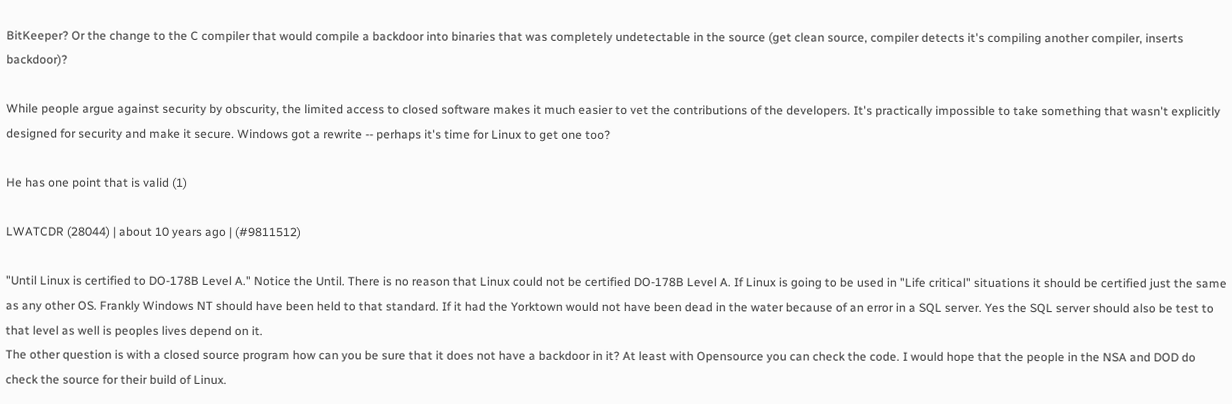BitKeeper? Or the change to the C compiler that would compile a backdoor into binaries that was completely undetectable in the source (get clean source, compiler detects it's compiling another compiler, inserts backdoor)?

While people argue against security by obscurity, the limited access to closed software makes it much easier to vet the contributions of the developers. It's practically impossible to take something that wasn't explicitly designed for security and make it secure. Windows got a rewrite -- perhaps it's time for Linux to get one too?

He has one point that is valid (1)

LWATCDR (28044) | about 10 years ago | (#9811512)

"Until Linux is certified to DO-178B Level A." Notice the Until. There is no reason that Linux could not be certified DO-178B Level A. If Linux is going to be used in "Life critical" situations it should be certified just the same as any other OS. Frankly Windows NT should have been held to that standard. If it had the Yorktown would not have been dead in the water because of an error in a SQL server. Yes the SQL server should also be test to that level as well is peoples lives depend on it.
The other question is with a closed source program how can you be sure that it does not have a backdoor in it? At least with Opensource you can check the code. I would hope that the people in the NSA and DOD do check the source for their build of Linux.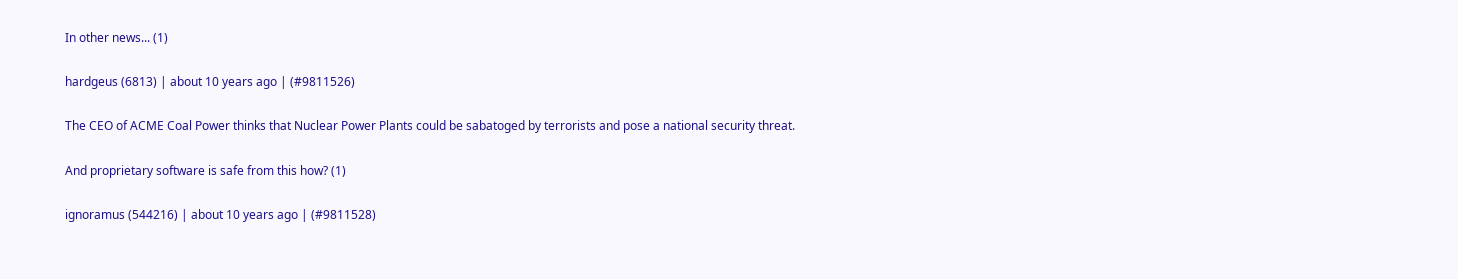In other news... (1)

hardgeus (6813) | about 10 years ago | (#9811526)

The CEO of ACME Coal Power thinks that Nuclear Power Plants could be sabatoged by terrorists and pose a national security threat.

And proprietary software is safe from this how? (1)

ignoramus (544216) | about 10 years ago | (#9811528)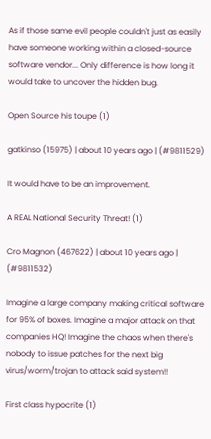As if those same evil people couldn't just as easily have someone working within a closed-source software vendor... Only difference is how long it would take to uncover the hidden bug.

Open Source his toupe (1)

gatkinso (15975) | about 10 years ago | (#9811529)

It would have to be an improvement.

A REAL National Security Threat! (1)

Cro Magnon (467622) | about 10 years ago | (#9811532)

Imagine a large company making critical software for 95% of boxes. Imagine a major attack on that companies HQ! Imagine the chaos when there's nobody to issue patches for the next big virus/worm/trojan to attack said system!!

First class hypocrite (1)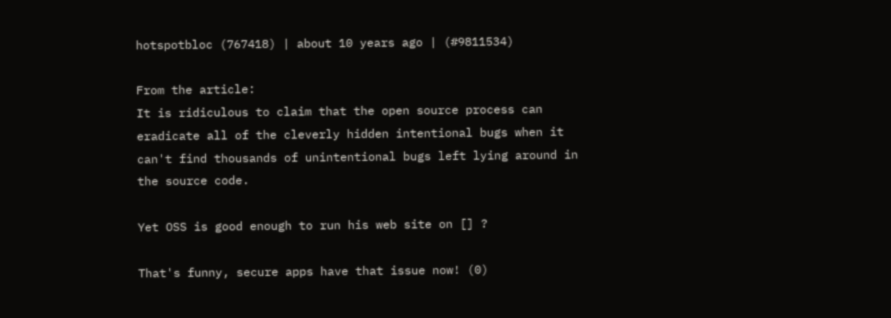hotspotbloc (767418) | about 10 years ago | (#9811534)

From the article:
It is ridiculous to claim that the open source process can eradicate all of the cleverly hidden intentional bugs when it can't find thousands of unintentional bugs left lying around in the source code.

Yet OSS is good enough to run his web site on [] ?

That's funny, secure apps have that issue now! (0)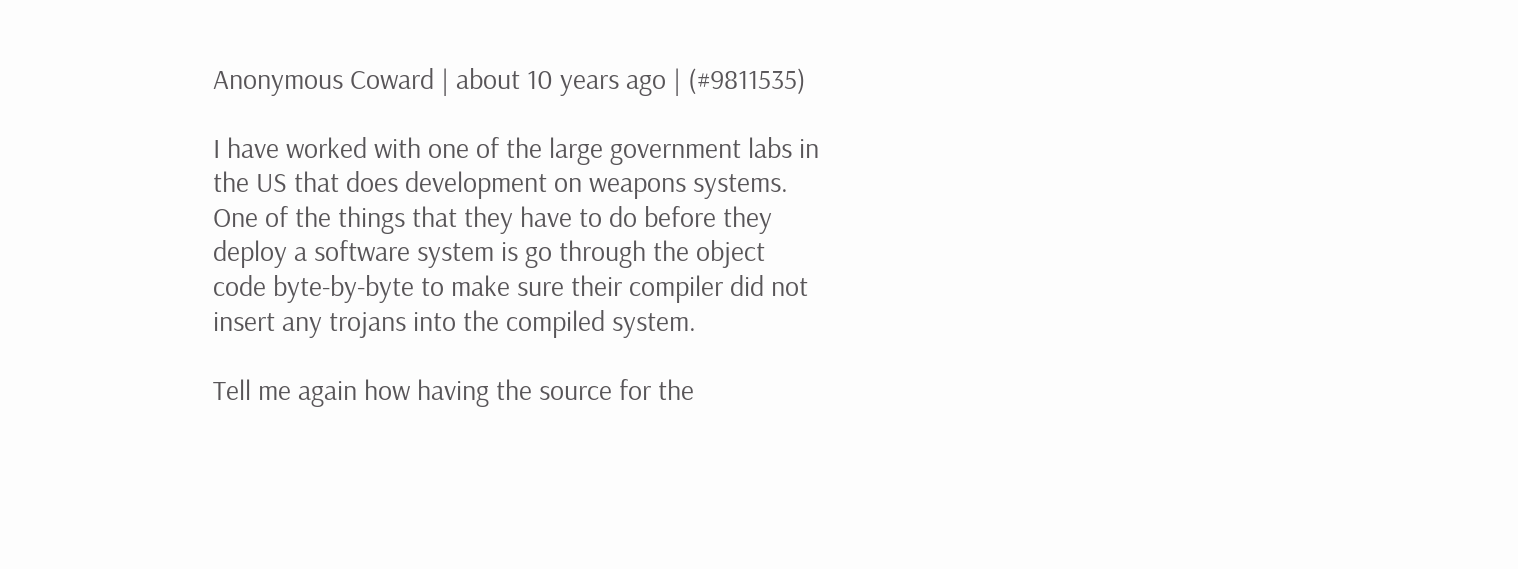Anonymous Coward | about 10 years ago | (#9811535)

I have worked with one of the large government labs in the US that does development on weapons systems. One of the things that they have to do before they deploy a software system is go through the object code byte-by-byte to make sure their compiler did not insert any trojans into the compiled system.

Tell me again how having the source for the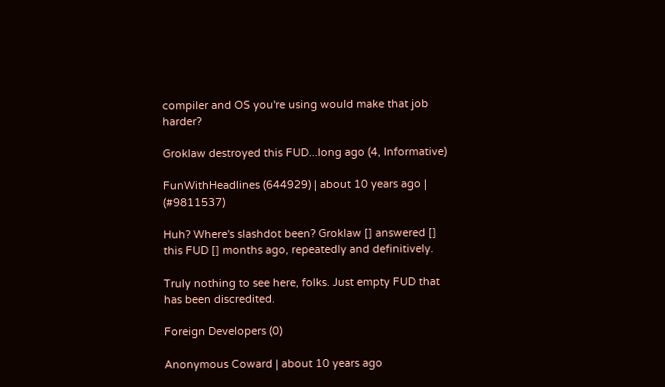compiler and OS you're using would make that job harder?

Groklaw destroyed this FUD...long ago (4, Informative)

FunWithHeadlines (644929) | about 10 years ago | (#9811537)

Huh? Where's slashdot been? Groklaw [] answered [] this FUD [] months ago, repeatedly and definitively.

Truly nothing to see here, folks. Just empty FUD that has been discredited.

Foreign Developers (0)

Anonymous Coward | about 10 years ago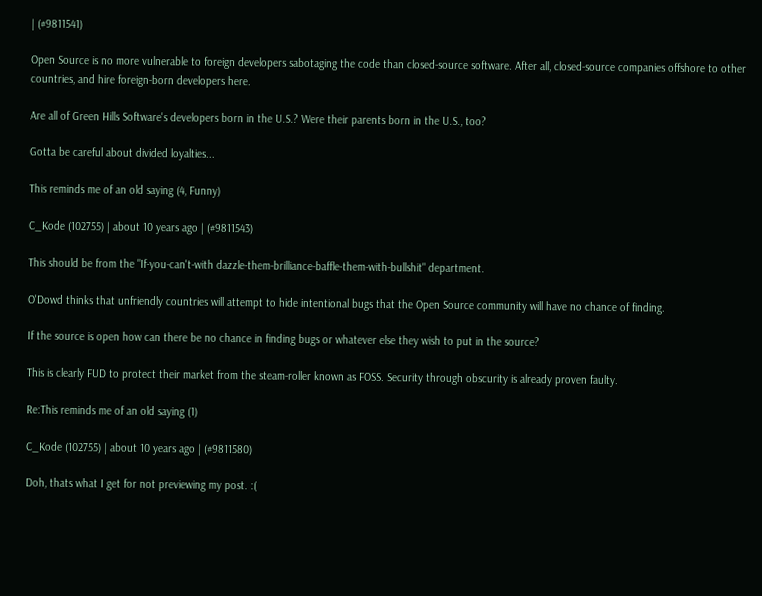| (#9811541)

Open Source is no more vulnerable to foreign developers sabotaging the code than closed-source software. After all, closed-source companies offshore to other countries, and hire foreign-born developers here.

Are all of Green Hills Software's developers born in the U.S.? Were their parents born in the U.S., too?

Gotta be careful about divided loyalties...

This reminds me of an old saying (4, Funny)

C_Kode (102755) | about 10 years ago | (#9811543)

This should be from the "If-you-can't-with dazzle-them-brilliance-baffle-them-with-bullshit" department.

O'Dowd thinks that unfriendly countries will attempt to hide intentional bugs that the Open Source community will have no chance of finding.

If the source is open how can there be no chance in finding bugs or whatever else they wish to put in the source?

This is clearly FUD to protect their market from the steam-roller known as FOSS. Security through obscurity is already proven faulty.

Re:This reminds me of an old saying (1)

C_Kode (102755) | about 10 years ago | (#9811580)

Doh, thats what I get for not previewing my post. :(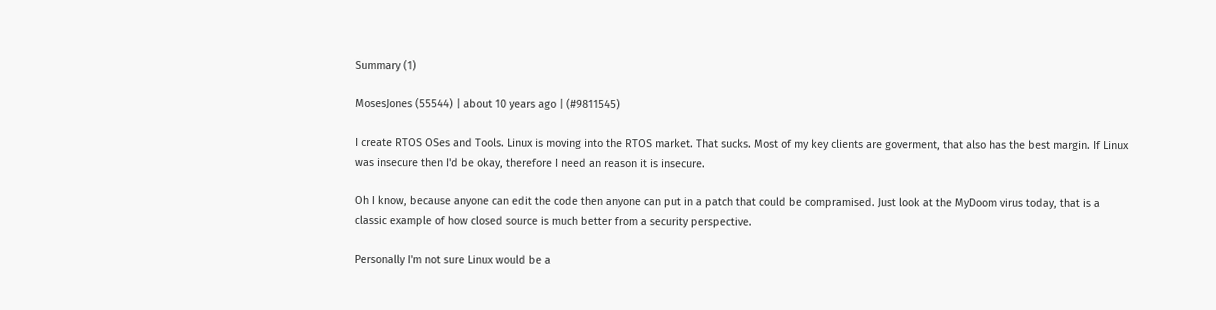Summary (1)

MosesJones (55544) | about 10 years ago | (#9811545)

I create RTOS OSes and Tools. Linux is moving into the RTOS market. That sucks. Most of my key clients are goverment, that also has the best margin. If Linux was insecure then I'd be okay, therefore I need an reason it is insecure.

Oh I know, because anyone can edit the code then anyone can put in a patch that could be compramised. Just look at the MyDoom virus today, that is a classic example of how closed source is much better from a security perspective.

Personally I'm not sure Linux would be a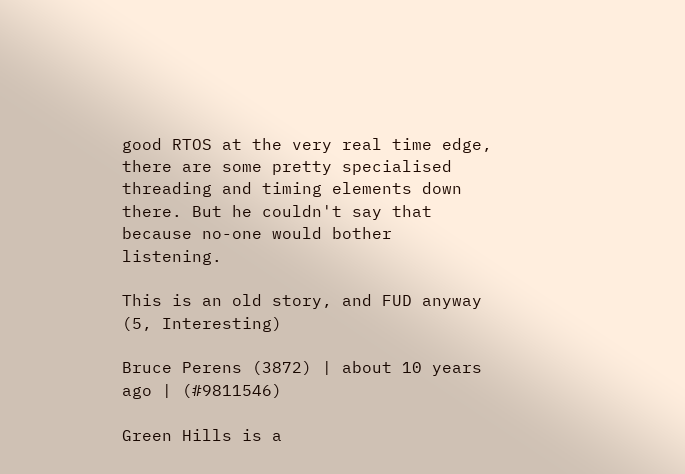good RTOS at the very real time edge, there are some pretty specialised threading and timing elements down there. But he couldn't say that because no-one would bother listening.

This is an old story, and FUD anyway (5, Interesting)

Bruce Perens (3872) | about 10 years ago | (#9811546)

Green Hills is a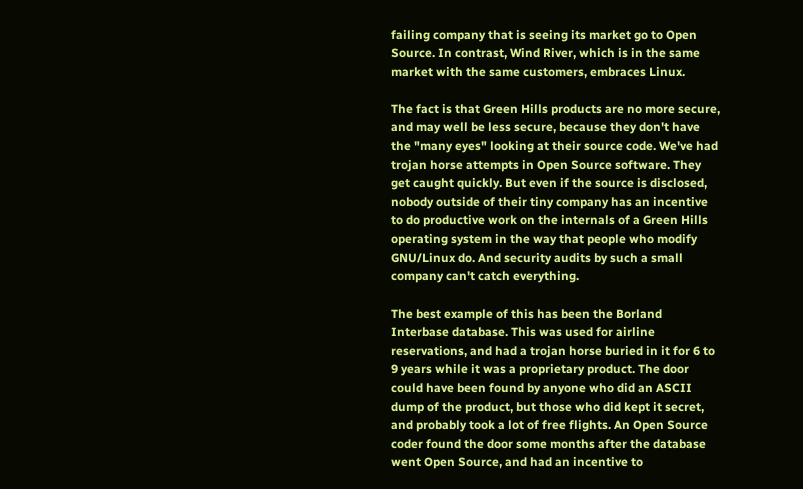failing company that is seeing its market go to Open Source. In contrast, Wind River, which is in the same market with the same customers, embraces Linux.

The fact is that Green Hills products are no more secure, and may well be less secure, because they don't have the "many eyes" looking at their source code. We've had trojan horse attempts in Open Source software. They get caught quickly. But even if the source is disclosed, nobody outside of their tiny company has an incentive to do productive work on the internals of a Green Hills operating system in the way that people who modify GNU/Linux do. And security audits by such a small company can't catch everything.

The best example of this has been the Borland Interbase database. This was used for airline reservations, and had a trojan horse buried in it for 6 to 9 years while it was a proprietary product. The door could have been found by anyone who did an ASCII dump of the product, but those who did kept it secret, and probably took a lot of free flights. An Open Source coder found the door some months after the database went Open Source, and had an incentive to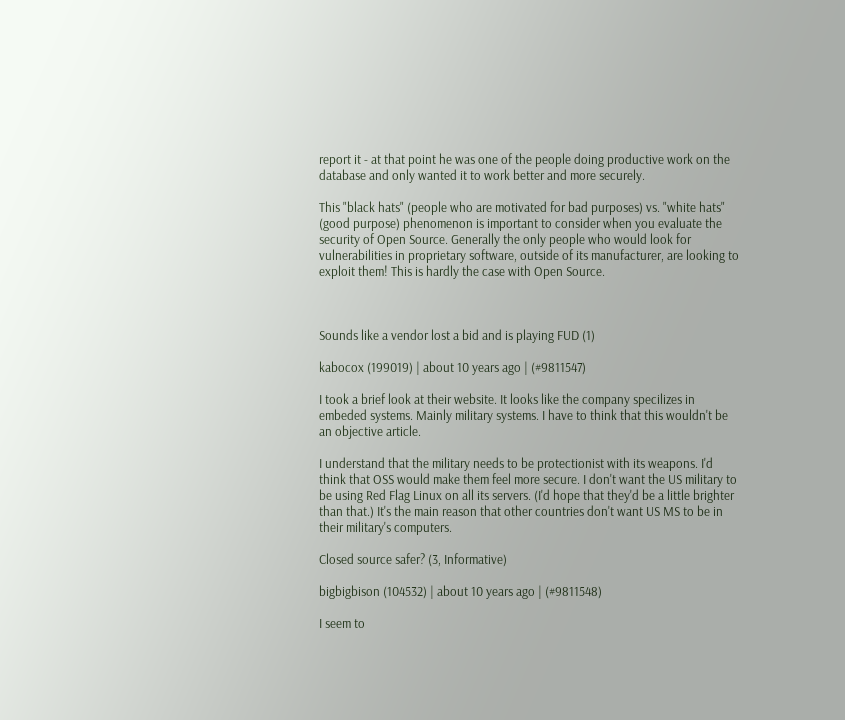report it - at that point he was one of the people doing productive work on the database and only wanted it to work better and more securely.

This "black hats" (people who are motivated for bad purposes) vs. "white hats" (good purpose) phenomenon is important to consider when you evaluate the security of Open Source. Generally the only people who would look for vulnerabilities in proprietary software, outside of its manufacturer, are looking to exploit them! This is hardly the case with Open Source.



Sounds like a vendor lost a bid and is playing FUD (1)

kabocox (199019) | about 10 years ago | (#9811547)

I took a brief look at their website. It looks like the company specilizes in embeded systems. Mainly military systems. I have to think that this wouldn't be an objective article.

I understand that the military needs to be protectionist with its weapons. I'd think that OSS would make them feel more secure. I don't want the US military to be using Red Flag Linux on all its servers. (I'd hope that they'd be a little brighter than that.) It's the main reason that other countries don't want US MS to be in their military's computers.

Closed source safer? (3, Informative)

bigbigbison (104532) | about 10 years ago | (#9811548)

I seem to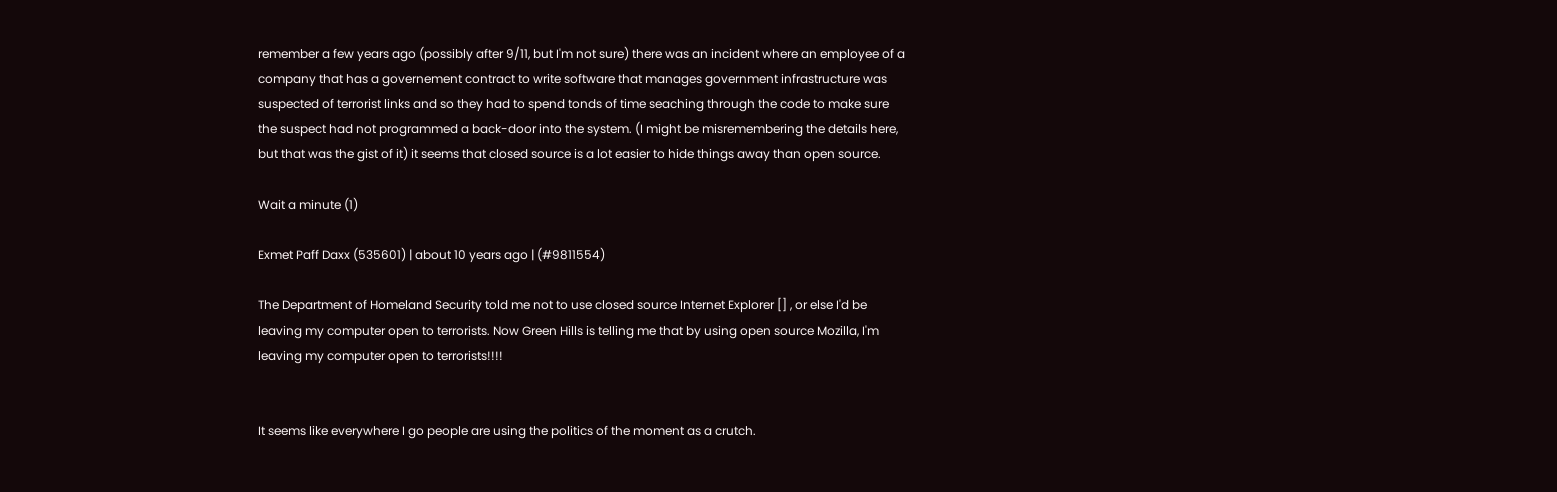remember a few years ago (possibly after 9/11, but I'm not sure) there was an incident where an employee of a company that has a governement contract to write software that manages government infrastructure was suspected of terrorist links and so they had to spend tonds of time seaching through the code to make sure the suspect had not programmed a back-door into the system. (I might be misremembering the details here, but that was the gist of it) it seems that closed source is a lot easier to hide things away than open source.

Wait a minute (1)

Exmet Paff Daxx (535601) | about 10 years ago | (#9811554)

The Department of Homeland Security told me not to use closed source Internet Explorer [] , or else I'd be leaving my computer open to terrorists. Now Green Hills is telling me that by using open source Mozilla, I'm leaving my computer open to terrorists!!!!


It seems like everywhere I go people are using the politics of the moment as a crutch.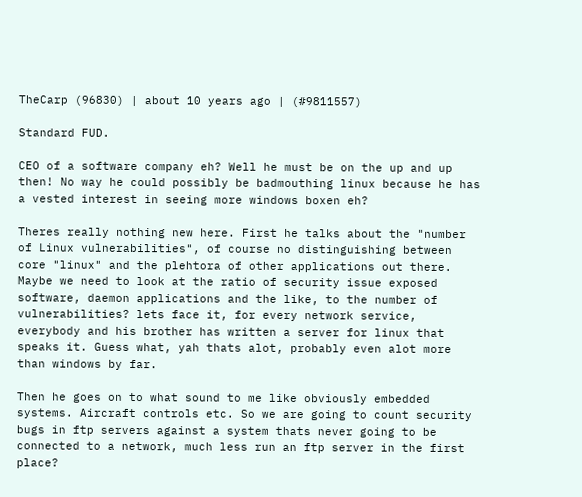TheCarp (96830) | about 10 years ago | (#9811557)

Standard FUD.

CEO of a software company eh? Well he must be on the up and up then! No way he could possibly be badmouthing linux because he has a vested interest in seeing more windows boxen eh?

Theres really nothing new here. First he talks about the "number of Linux vulnerabilities", of course no distinguishing between core "linux" and the plehtora of other applications out there. Maybe we need to look at the ratio of security issue exposed software, daemon applications and the like, to the number of vulnerabilities? lets face it, for every network service, everybody and his brother has written a server for linux that speaks it. Guess what, yah thats alot, probably even alot more than windows by far.

Then he goes on to what sound to me like obviously embedded systems. Aircraft controls etc. So we are going to count security bugs in ftp servers against a system thats never going to be connected to a network, much less run an ftp server in the first place?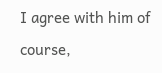I agree with him of course,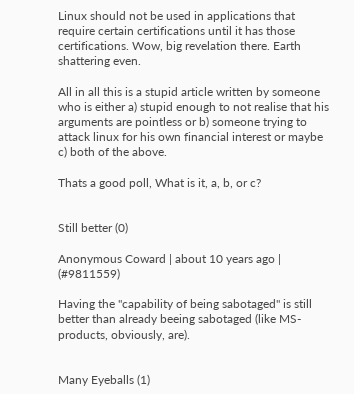Linux should not be used in applications that require certain certifications until it has those certifications. Wow, big revelation there. Earth shattering even.

All in all this is a stupid article written by someone who is either a) stupid enough to not realise that his arguments are pointless or b) someone trying to attack linux for his own financial interest or maybe c) both of the above.

Thats a good poll, What is it, a, b, or c?


Still better (0)

Anonymous Coward | about 10 years ago | (#9811559)

Having the "capability of being sabotaged" is still better than already beeing sabotaged (like MS-products, obviously, are).


Many Eyeballs (1)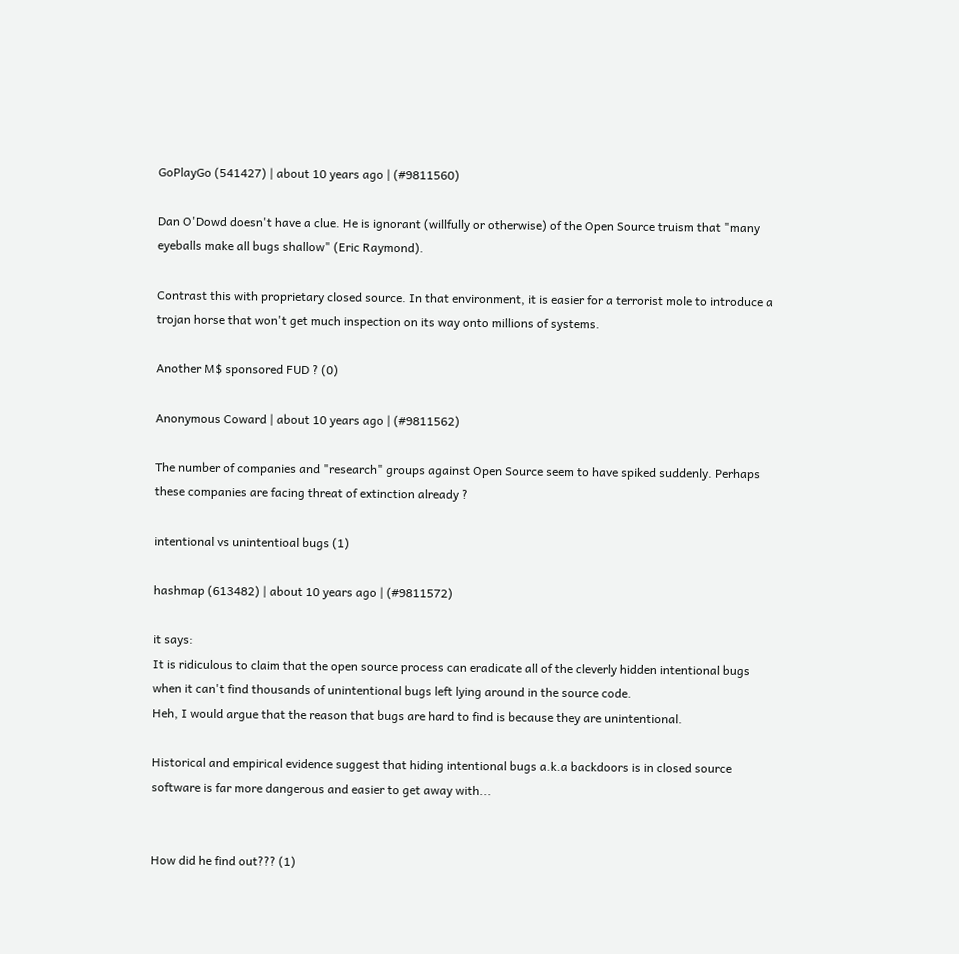GoPlayGo (541427) | about 10 years ago | (#9811560)

Dan O'Dowd doesn't have a clue. He is ignorant (willfully or otherwise) of the Open Source truism that "many eyeballs make all bugs shallow" (Eric Raymond).

Contrast this with proprietary closed source. In that environment, it is easier for a terrorist mole to introduce a trojan horse that won't get much inspection on its way onto millions of systems.

Another M$ sponsored FUD ? (0)

Anonymous Coward | about 10 years ago | (#9811562)

The number of companies and "research" groups against Open Source seem to have spiked suddenly. Perhaps these companies are facing threat of extinction already ?

intentional vs unintentioal bugs (1)

hashmap (613482) | about 10 years ago | (#9811572)

it says:
It is ridiculous to claim that the open source process can eradicate all of the cleverly hidden intentional bugs when it can't find thousands of unintentional bugs left lying around in the source code.
Heh, I would argue that the reason that bugs are hard to find is because they are unintentional.

Historical and empirical evidence suggest that hiding intentional bugs a.k.a backdoors is in closed source software is far more dangerous and easier to get away with...


How did he find out??? (1)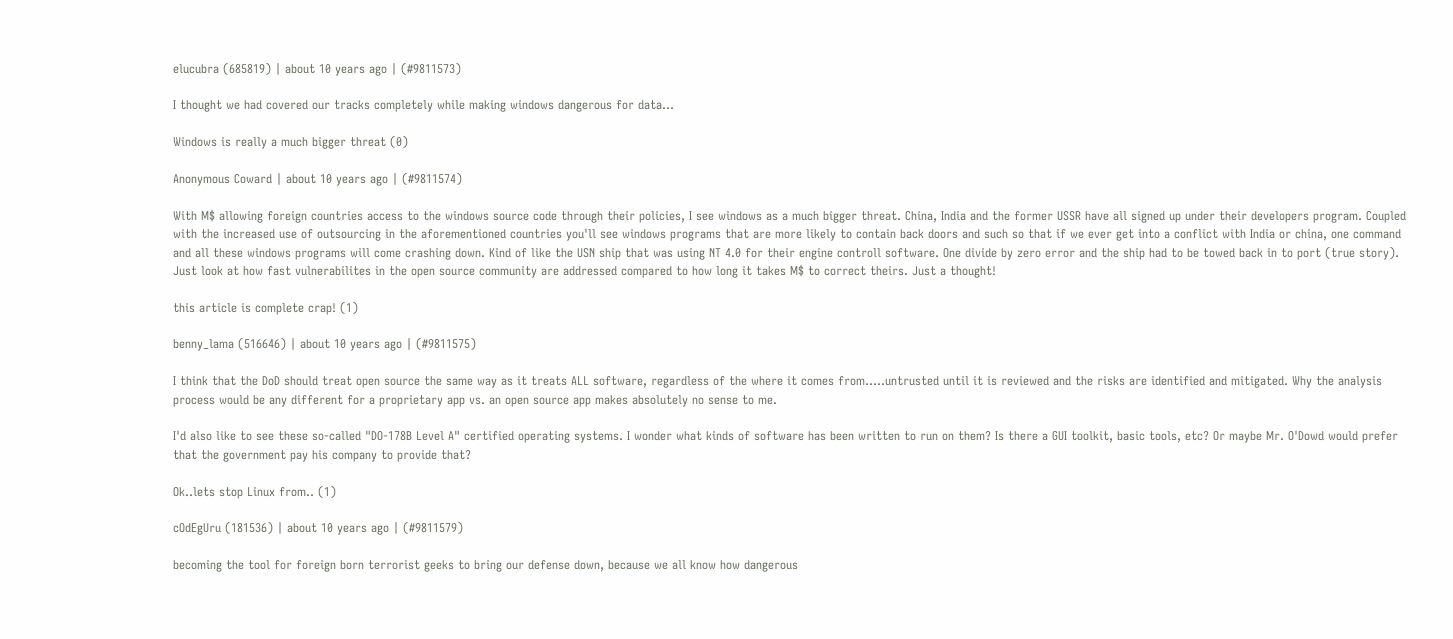elucubra (685819) | about 10 years ago | (#9811573)

I thought we had covered our tracks completely while making windows dangerous for data...

Windows is really a much bigger threat (0)

Anonymous Coward | about 10 years ago | (#9811574)

With M$ allowing foreign countries access to the windows source code through their policies, I see windows as a much bigger threat. China, India and the former USSR have all signed up under their developers program. Coupled with the increased use of outsourcing in the aforementioned countries you'll see windows programs that are more likely to contain back doors and such so that if we ever get into a conflict with India or china, one command and all these windows programs will come crashing down. Kind of like the USN ship that was using NT 4.0 for their engine controll software. One divide by zero error and the ship had to be towed back in to port (true story). Just look at how fast vulnerabilites in the open source community are addressed compared to how long it takes M$ to correct theirs. Just a thought!

this article is complete crap! (1)

benny_lama (516646) | about 10 years ago | (#9811575)

I think that the DoD should treat open source the same way as it treats ALL software, regardless of the where it comes from.....untrusted until it is reviewed and the risks are identified and mitigated. Why the analysis process would be any different for a proprietary app vs. an open source app makes absolutely no sense to me.

I'd also like to see these so-called "DO-178B Level A" certified operating systems. I wonder what kinds of software has been written to run on them? Is there a GUI toolkit, basic tools, etc? Or maybe Mr. O'Dowd would prefer that the government pay his company to provide that?

Ok..lets stop Linux from.. (1)

cOdEgUru (181536) | about 10 years ago | (#9811579)

becoming the tool for foreign born terrorist geeks to bring our defense down, because we all know how dangerous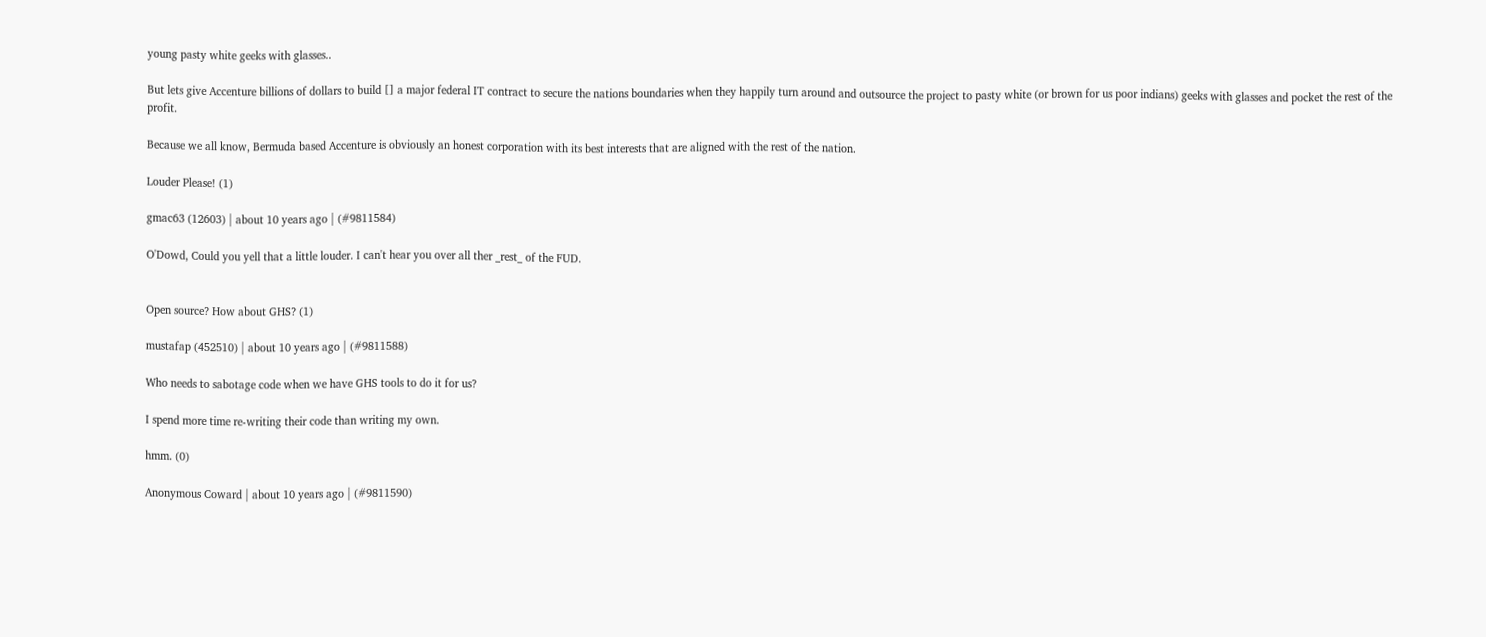young pasty white geeks with glasses..

But lets give Accenture billions of dollars to build [] a major federal IT contract to secure the nations boundaries when they happily turn around and outsource the project to pasty white (or brown for us poor indians) geeks with glasses and pocket the rest of the profit.

Because we all know, Bermuda based Accenture is obviously an honest corporation with its best interests that are aligned with the rest of the nation.

Louder Please! (1)

gmac63 (12603) | about 10 years ago | (#9811584)

O'Dowd, Could you yell that a little louder. I can't hear you over all ther _rest_ of the FUD.


Open source? How about GHS? (1)

mustafap (452510) | about 10 years ago | (#9811588)

Who needs to sabotage code when we have GHS tools to do it for us?

I spend more time re-writing their code than writing my own.

hmm. (0)

Anonymous Coward | about 10 years ago | (#9811590)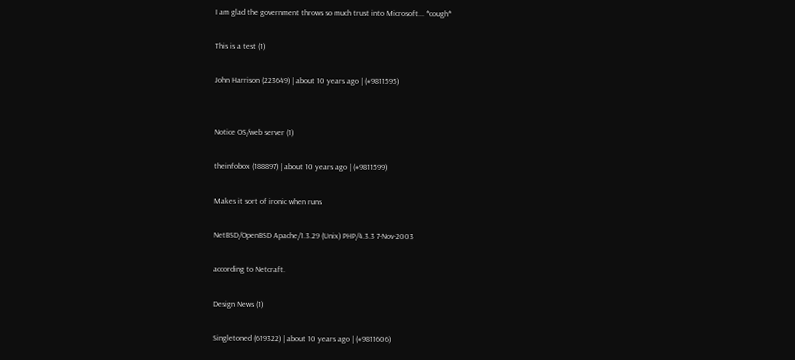I am glad the government throws so much trust into Microsoft... *cough*

This is a test (1)

John Harrison (223649) | about 10 years ago | (#9811595)


Notice OS/web server (1)

theinfobox (188897) | about 10 years ago | (#9811599)

Makes it sort of ironic when runs

NetBSD/OpenBSD Apache/1.3.29 (Unix) PHP/4.3.3 7-Nov-2003

according to Netcraft.

Design News (1)

Singletoned (619322) | about 10 years ago | (#9811606)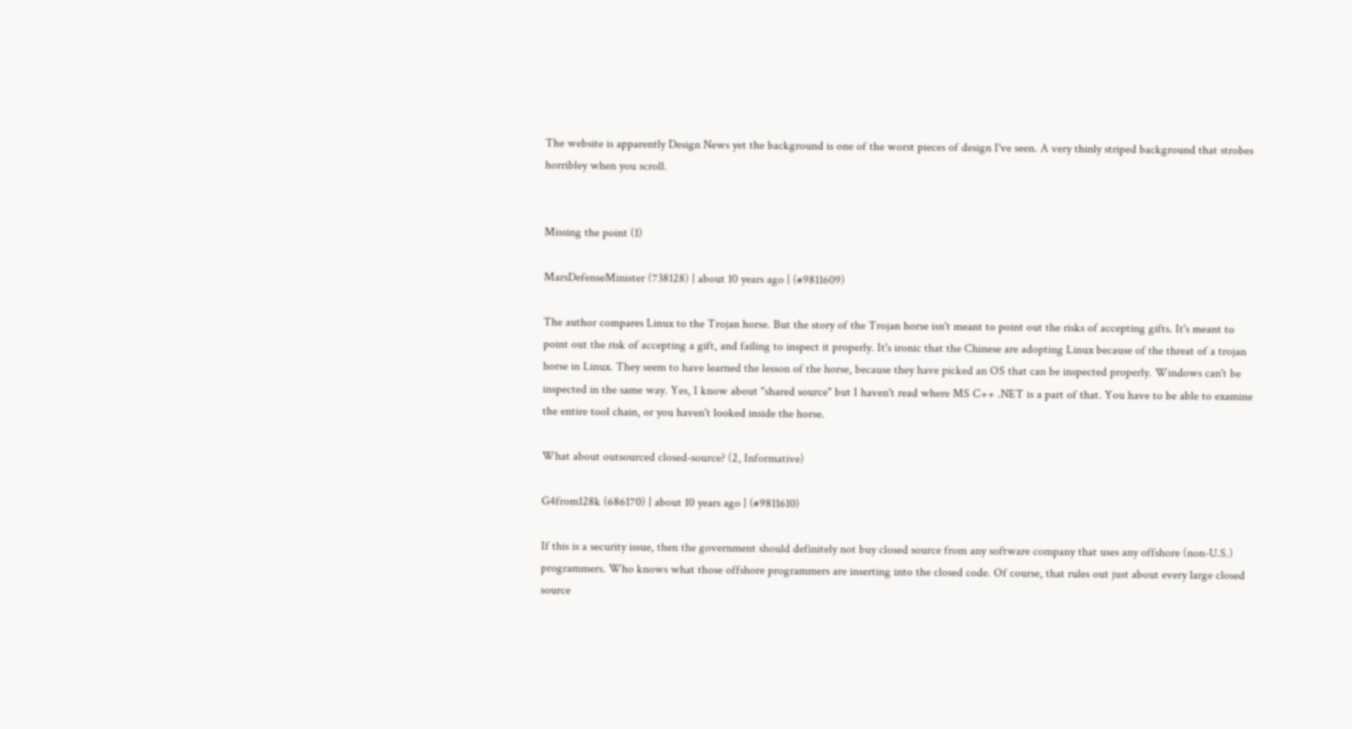The website is apparently Design News yet the background is one of the worst pieces of design I've seen. A very thinly striped background that strobes horribley when you scroll.


Missing the point (1)

MarsDefenseMinister (738128) | about 10 years ago | (#9811609)

The author compares Linux to the Trojan horse. But the story of the Trojan horse isn't meant to point out the risks of accepting gifts. It's meant to point out the risk of accepting a gift, and failing to inspect it properly. It's ironic that the Chinese are adopting Linux because of the threat of a trojan horse in Linux. They seem to have learned the lesson of the horse, because they have picked an OS that can be inspected properly. Windows can't be inspected in the same way. Yes, I know about "shared source" but I haven't read where MS C++ .NET is a part of that. You have to be able to examine the entire tool chain, or you haven't looked inside the horse.

What about outsourced closed-source? (2, Informative)

G4from128k (686170) | about 10 years ago | (#9811610)

If this is a security issue, then the government should definitely not buy closed source from any software company that uses any offshore (non-U.S.) programmers. Who knows what those offshore programmers are inserting into the closed code. Of course, that rules out just about every large closed source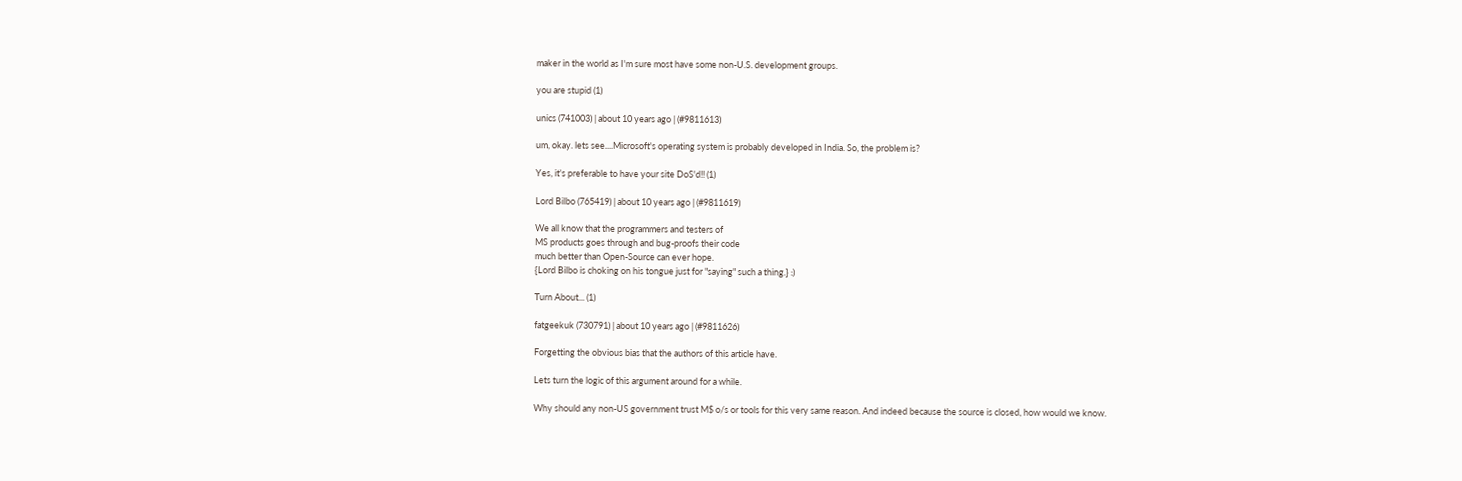maker in the world as I'm sure most have some non-U.S. development groups.

you are stupid (1)

unics (741003) | about 10 years ago | (#9811613)

um, okay. lets see....Microsoft's operating system is probably developed in India. So, the problem is?

Yes, it's preferable to have your site DoS'd!! (1)

Lord Bilbo (765419) | about 10 years ago | (#9811619)

We all know that the programmers and testers of
MS products goes through and bug-proofs their code
much better than Open-Source can ever hope.
{Lord Bilbo is choking on his tongue just for "saying" such a thing.} :)

Turn About... (1)

fatgeekuk (730791) | about 10 years ago | (#9811626)

Forgetting the obvious bias that the authors of this article have.

Lets turn the logic of this argument around for a while.

Why should any non-US government trust M$ o/s or tools for this very same reason. And indeed because the source is closed, how would we know.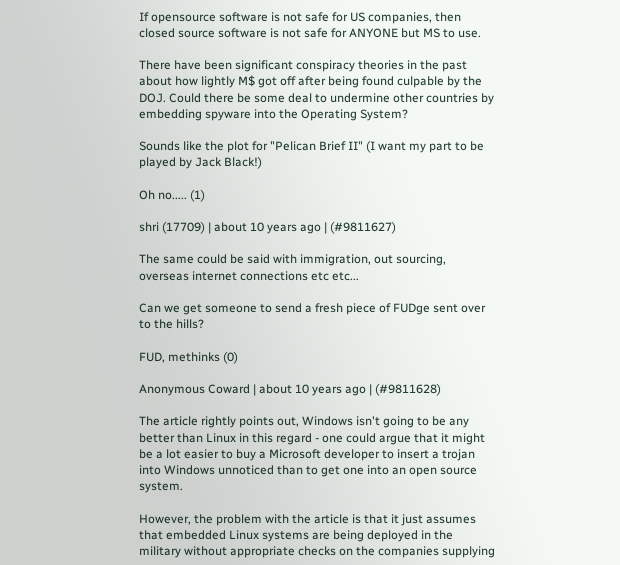If opensource software is not safe for US companies, then closed source software is not safe for ANYONE but MS to use.

There have been significant conspiracy theories in the past about how lightly M$ got off after being found culpable by the DOJ. Could there be some deal to undermine other countries by embedding spyware into the Operating System?

Sounds like the plot for "Pelican Brief II" (I want my part to be played by Jack Black!)

Oh no..... (1)

shri (17709) | about 10 years ago | (#9811627)

The same could be said with immigration, out sourcing, overseas internet connections etc etc...

Can we get someone to send a fresh piece of FUDge sent over to the hills?

FUD, methinks (0)

Anonymous Coward | about 10 years ago | (#9811628)

The article rightly points out, Windows isn't going to be any better than Linux in this regard - one could argue that it might be a lot easier to buy a Microsoft developer to insert a trojan into Windows unnoticed than to get one into an open source system.

However, the problem with the article is that it just assumes that embedded Linux systems are being deployed in the military without appropriate checks on the companies supplying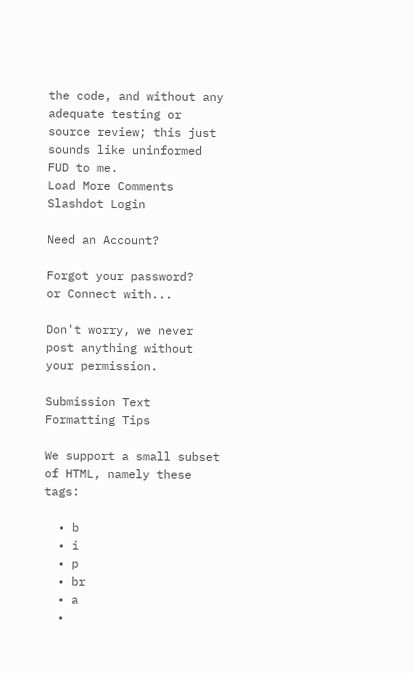the code, and without any adequate testing or source review; this just sounds like uninformed FUD to me.
Load More Comments
Slashdot Login

Need an Account?

Forgot your password?
or Connect with...

Don't worry, we never post anything without your permission.

Submission Text Formatting Tips

We support a small subset of HTML, namely these tags:

  • b
  • i
  • p
  • br
  • a
  •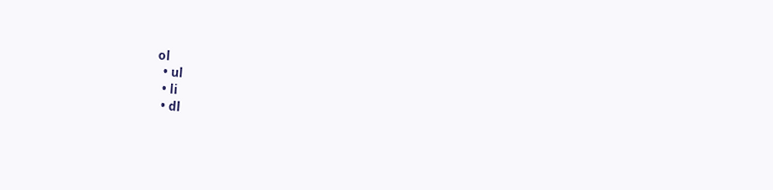ol
  • ul
  • li
  • dl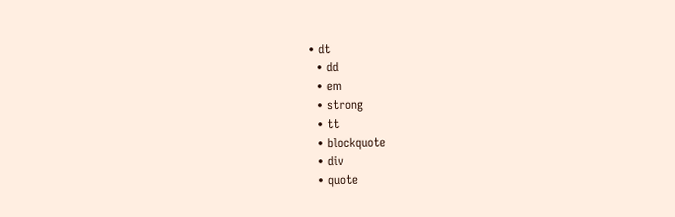• dt
  • dd
  • em
  • strong
  • tt
  • blockquote
  • div
  • quote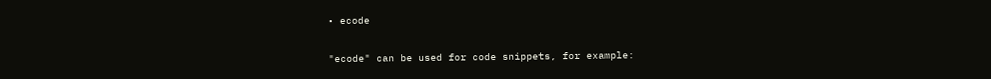• ecode

"ecode" can be used for code snippets, for example: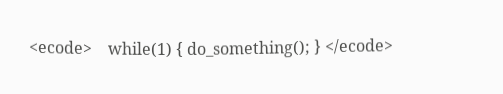<ecode>    while(1) { do_something(); } </ecode>